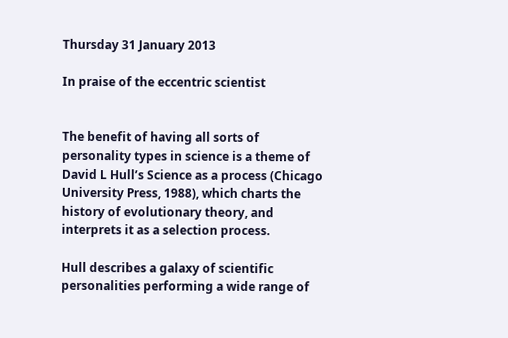Thursday 31 January 2013

In praise of the eccentric scientist


The benefit of having all sorts of personality types in science is a theme of David L Hull’s Science as a process (Chicago University Press, 1988), which charts the history of evolutionary theory, and interprets it as a selection process.

Hull describes a galaxy of scientific personalities performing a wide range of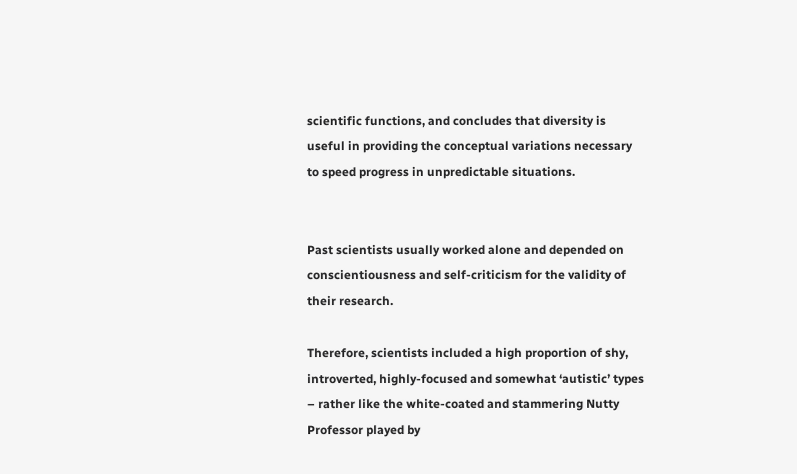scientific functions, and concludes that diversity is useful in providing the conceptual variations necessary to speed progress in unpredictable situations.


Past scientists usually worked alone and depended on conscientiousness and self-criticism for the validity of their research.

Therefore, scientists included a high proportion of shy, introverted, highly-focused and somewhat ‘autistic’ types – rather like the white-coated and stammering Nutty Professor played by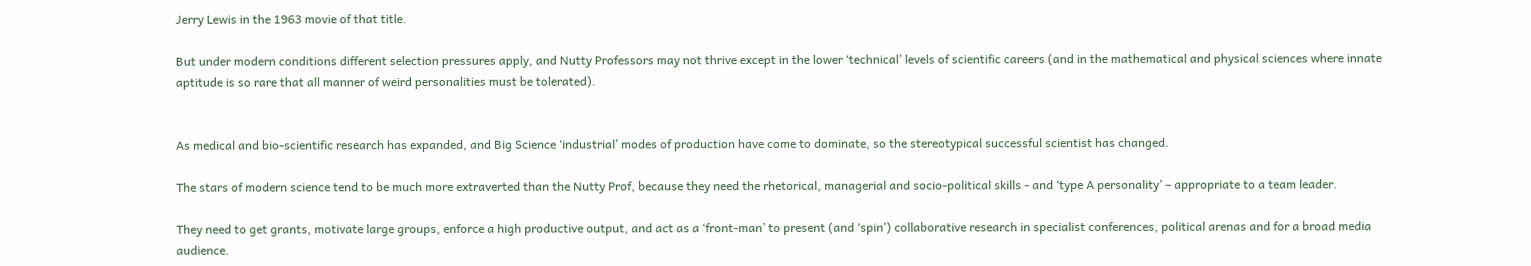Jerry Lewis in the 1963 movie of that title.

But under modern conditions different selection pressures apply, and Nutty Professors may not thrive except in the lower ‘technical’ levels of scientific careers (and in the mathematical and physical sciences where innate aptitude is so rare that all manner of weird personalities must be tolerated).


As medical and bio-scientific research has expanded, and Big Science ‘industrial’ modes of production have come to dominate, so the stereotypical successful scientist has changed.

The stars of modern science tend to be much more extraverted than the Nutty Prof, because they need the rhetorical, managerial and socio-political skills - and ‘type A personality’ – appropriate to a team leader.

They need to get grants, motivate large groups, enforce a high productive output, and act as a ‘front-man’ to present (and ‘spin’) collaborative research in specialist conferences, political arenas and for a broad media audience.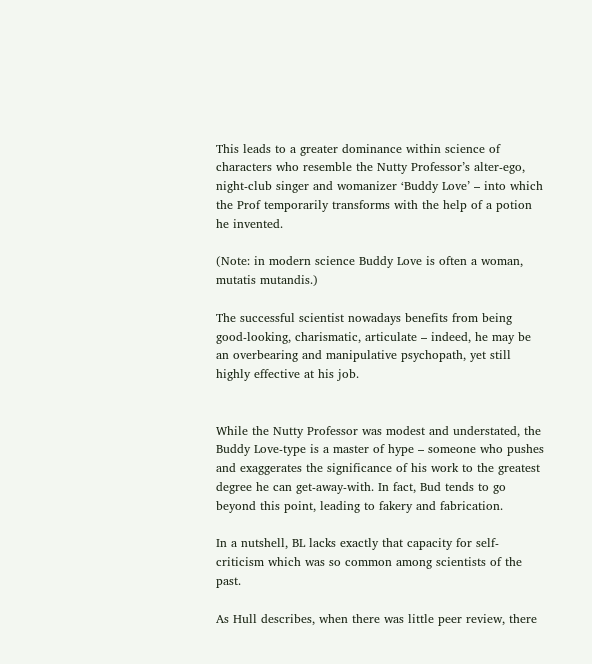This leads to a greater dominance within science of characters who resemble the Nutty Professor’s alter-ego, night-club singer and womanizer ‘Buddy Love’ – into which the Prof temporarily transforms with the help of a potion he invented.

(Note: in modern science Buddy Love is often a woman, mutatis mutandis.)

The successful scientist nowadays benefits from being good-looking, charismatic, articulate – indeed, he may be an overbearing and manipulative psychopath, yet still highly effective at his job.


While the Nutty Professor was modest and understated, the Buddy Love-type is a master of hype – someone who pushes and exaggerates the significance of his work to the greatest degree he can get-away-with. In fact, Bud tends to go beyond this point, leading to fakery and fabrication.

In a nutshell, BL lacks exactly that capacity for self-criticism which was so common among scientists of the past.

As Hull describes, when there was little peer review, there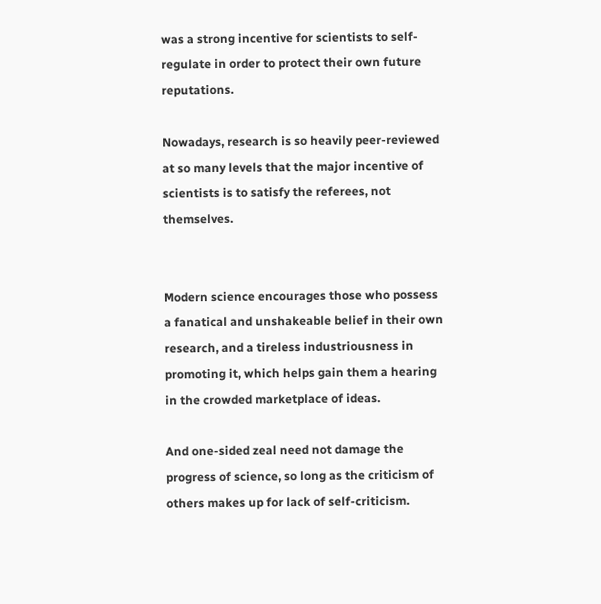was a strong incentive for scientists to self-regulate in order to protect their own future reputations.

Nowadays, research is so heavily peer-reviewed at so many levels that the major incentive of scientists is to satisfy the referees, not themselves.


Modern science encourages those who possess a fanatical and unshakeable belief in their own research, and a tireless industriousness in promoting it, which helps gain them a hearing in the crowded marketplace of ideas.

And one-sided zeal need not damage the progress of science, so long as the criticism of others makes up for lack of self-criticism.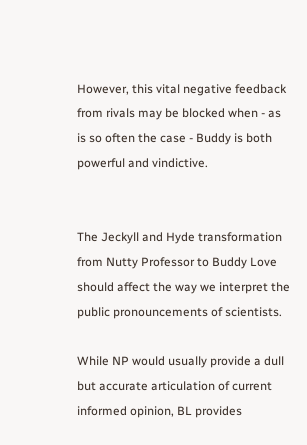However, this vital negative feedback from rivals may be blocked when - as is so often the case - Buddy is both powerful and vindictive.


The Jeckyll and Hyde transformation from Nutty Professor to Buddy Love should affect the way we interpret the public pronouncements of scientists.

While NP would usually provide a dull but accurate articulation of current informed opinion, BL provides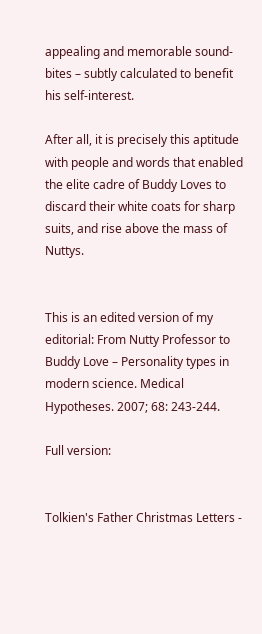appealing and memorable sound-bites – subtly calculated to benefit his self-interest.

After all, it is precisely this aptitude with people and words that enabled the elite cadre of Buddy Loves to discard their white coats for sharp suits, and rise above the mass of Nuttys.


This is an edited version of my editorial: From Nutty Professor to Buddy Love – Personality types in modern science. Medical Hypotheses. 2007; 68: 243-244.

Full version:


Tolkien's Father Christmas Letters -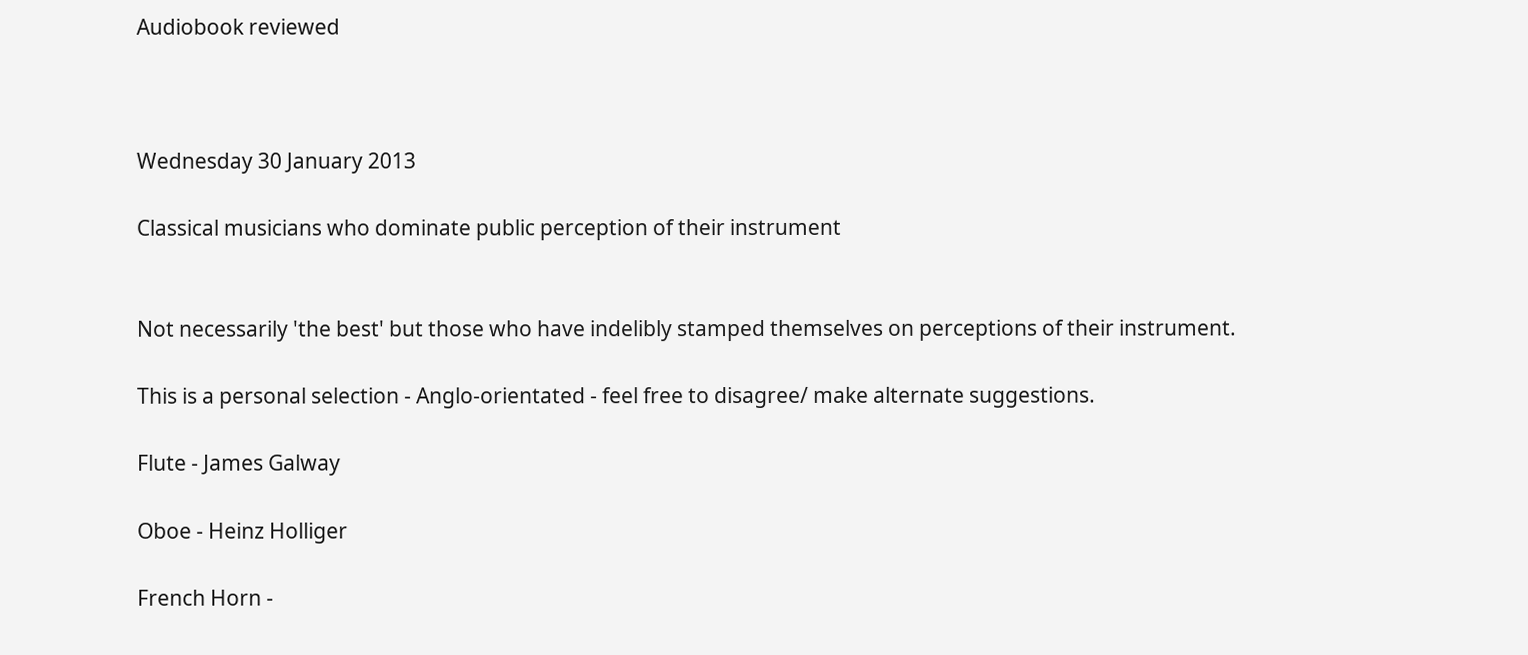Audiobook reviewed



Wednesday 30 January 2013

Classical musicians who dominate public perception of their instrument


Not necessarily 'the best' but those who have indelibly stamped themselves on perceptions of their instrument.

This is a personal selection - Anglo-orientated - feel free to disagree/ make alternate suggestions.

Flute - James Galway

Oboe - Heinz Holliger

French Horn -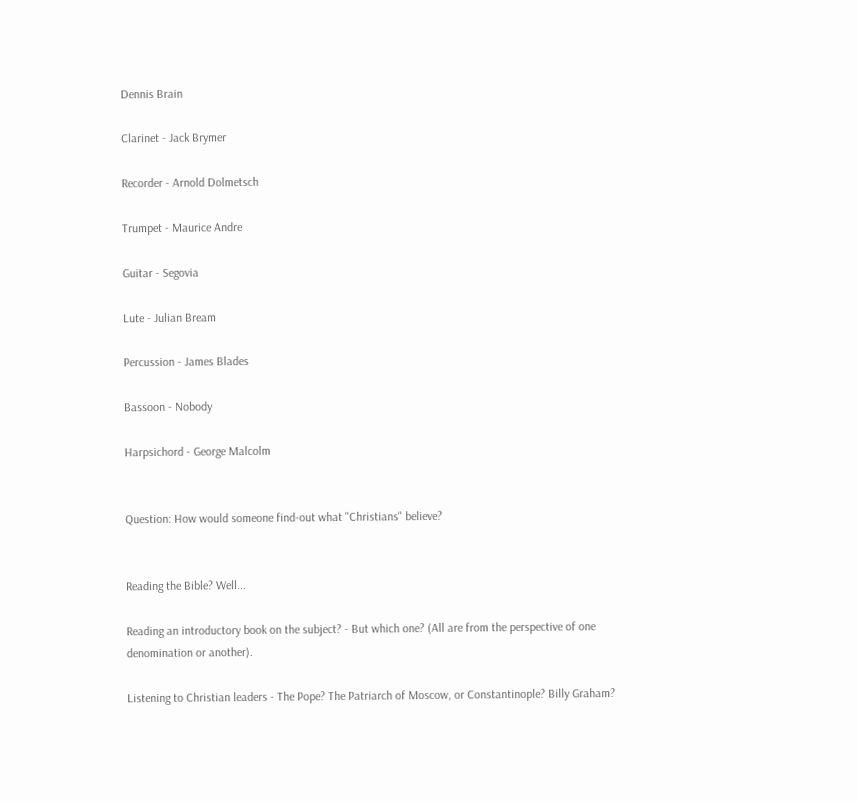Dennis Brain

Clarinet - Jack Brymer

Recorder - Arnold Dolmetsch

Trumpet - Maurice Andre

Guitar - Segovia

Lute - Julian Bream

Percussion - James Blades

Bassoon - Nobody

Harpsichord - George Malcolm


Question: How would someone find-out what "Christians" believe?


Reading the Bible? Well...

Reading an introductory book on the subject? - But which one? (All are from the perspective of one denomination or another).

Listening to Christian leaders - The Pope? The Patriarch of Moscow, or Constantinople? Billy Graham?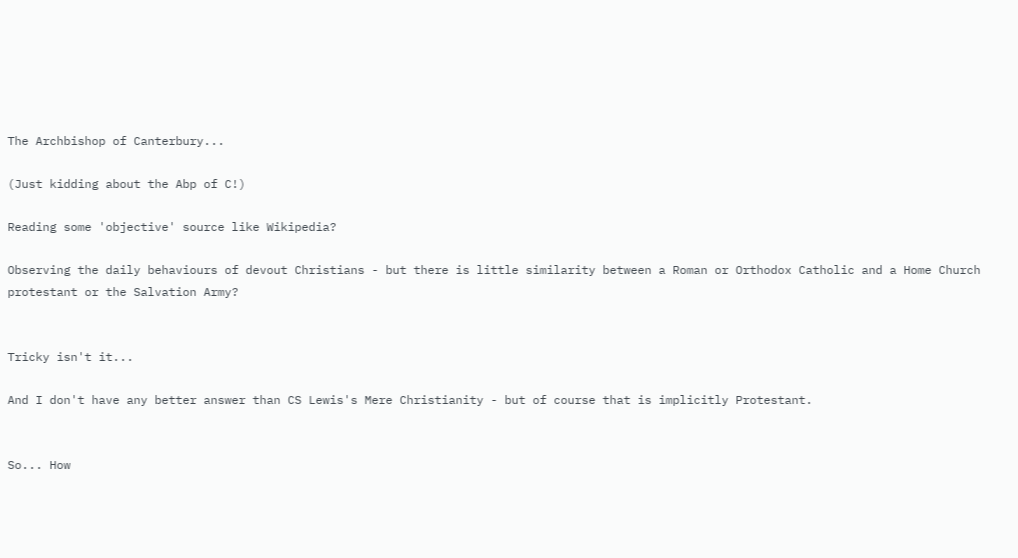The Archbishop of Canterbury...

(Just kidding about the Abp of C!)

Reading some 'objective' source like Wikipedia?

Observing the daily behaviours of devout Christians - but there is little similarity between a Roman or Orthodox Catholic and a Home Church protestant or the Salvation Army?


Tricky isn't it...

And I don't have any better answer than CS Lewis's Mere Christianity - but of course that is implicitly Protestant.


So... How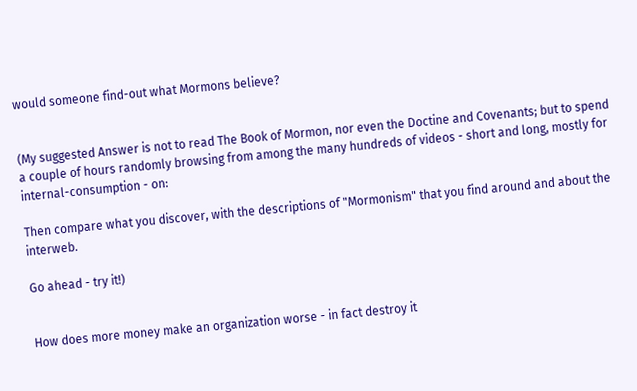would someone find-out what Mormons believe?


(My suggested Answer is not to read The Book of Mormon, nor even the Doctine and Covenants; but to spend a couple of hours randomly browsing from among the many hundreds of videos - short and long, mostly for internal-consumption - on:

Then compare what you discover, with the descriptions of "Mormonism" that you find around and about the interweb.

Go ahead - try it!)


How does more money make an organization worse - in fact destroy it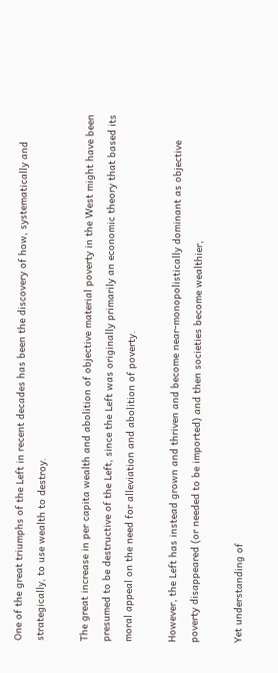One of the great triumphs of the Left in recent decades has been the discovery of how, systematically and strategically, to use wealth to destroy.

The great increase in per capita wealth and abolition of objective material poverty in the West might have been presumed to be destructive of the Left, since the Left was originally primarily an economic theory that based its moral appeal on the need for alleviation and abolition of poverty.

However, the Left has instead grown and thriven and become near-monopolistically dominant as objective poverty disappeared (or needed to be imported) and then societies become wealthier,

Yet understanding of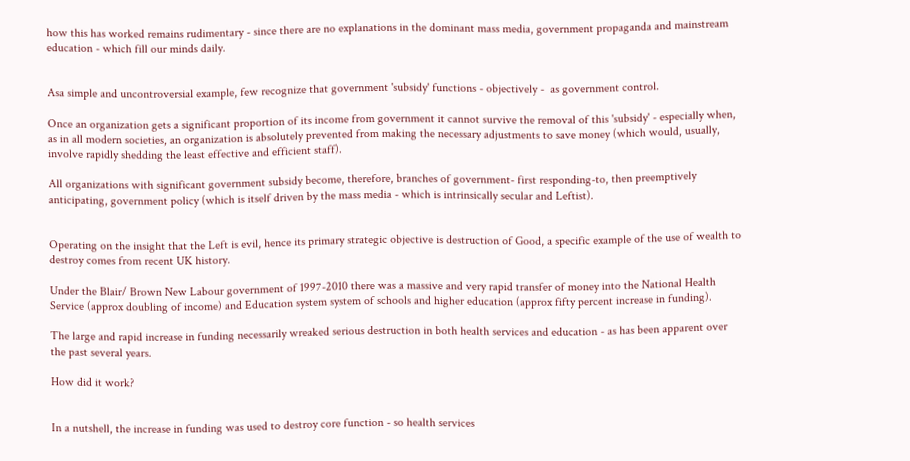how this has worked remains rudimentary - since there are no explanations in the dominant mass media, government propaganda and mainstream education - which fill our minds daily.


Asa simple and uncontroversial example, few recognize that government 'subsidy' functions - objectively -  as government control.

Once an organization gets a significant proportion of its income from government it cannot survive the removal of this 'subsidy' - especially when, as in all modern societies, an organization is absolutely prevented from making the necessary adjustments to save money (which would, usually,  involve rapidly shedding the least effective and efficient staff).

All organizations with significant government subsidy become, therefore, branches of government- first responding-to, then preemptively anticipating, government policy (which is itself driven by the mass media - which is intrinsically secular and Leftist).


Operating on the insight that the Left is evil, hence its primary strategic objective is destruction of Good, a specific example of the use of wealth to destroy comes from recent UK history.

Under the Blair/ Brown New Labour government of 1997-2010 there was a massive and very rapid transfer of money into the National Health Service (approx doubling of income) and Education system system of schools and higher education (approx fifty percent increase in funding).

The large and rapid increase in funding necessarily wreaked serious destruction in both health services and education - as has been apparent over the past several years.

How did it work?


In a nutshell, the increase in funding was used to destroy core function - so health services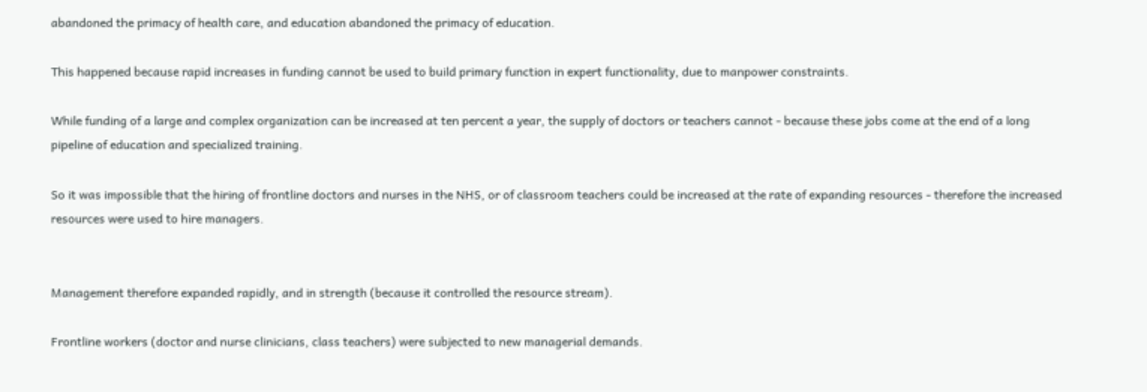abandoned the primacy of health care, and education abandoned the primacy of education.

This happened because rapid increases in funding cannot be used to build primary function in expert functionality, due to manpower constraints.

While funding of a large and complex organization can be increased at ten percent a year, the supply of doctors or teachers cannot - because these jobs come at the end of a long pipeline of education and specialized training.

So it was impossible that the hiring of frontline doctors and nurses in the NHS, or of classroom teachers could be increased at the rate of expanding resources - therefore the increased resources were used to hire managers.


Management therefore expanded rapidly, and in strength (because it controlled the resource stream).

Frontline workers (doctor and nurse clinicians, class teachers) were subjected to new managerial demands.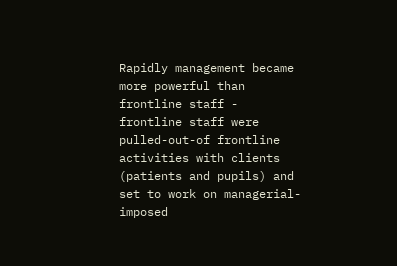Rapidly management became more powerful than frontline staff - frontline staff were pulled-out-of frontline activities with clients (patients and pupils) and set to work on managerial-imposed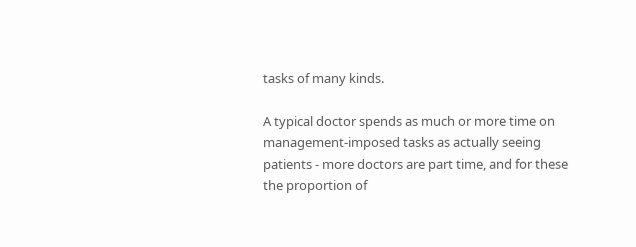tasks of many kinds.

A typical doctor spends as much or more time on management-imposed tasks as actually seeing patients - more doctors are part time, and for these the proportion of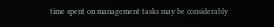time spent on management tasks may be considerably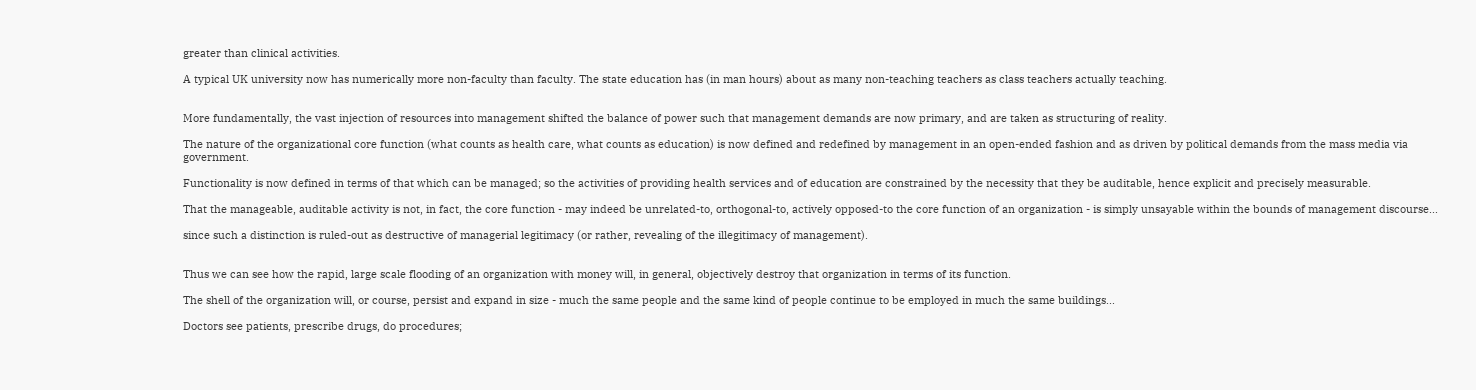greater than clinical activities.

A typical UK university now has numerically more non-faculty than faculty. The state education has (in man hours) about as many non-teaching teachers as class teachers actually teaching.


More fundamentally, the vast injection of resources into management shifted the balance of power such that management demands are now primary, and are taken as structuring of reality.

The nature of the organizational core function (what counts as health care, what counts as education) is now defined and redefined by management in an open-ended fashion and as driven by political demands from the mass media via government.

Functionality is now defined in terms of that which can be managed; so the activities of providing health services and of education are constrained by the necessity that they be auditable, hence explicit and precisely measurable.

That the manageable, auditable activity is not, in fact, the core function - may indeed be unrelated-to, orthogonal-to, actively opposed-to the core function of an organization - is simply unsayable within the bounds of management discourse...

since such a distinction is ruled-out as destructive of managerial legitimacy (or rather, revealing of the illegitimacy of management).


Thus we can see how the rapid, large scale flooding of an organization with money will, in general, objectively destroy that organization in terms of its function.

The shell of the organization will, or course, persist and expand in size - much the same people and the same kind of people continue to be employed in much the same buildings...

Doctors see patients, prescribe drugs, do procedures;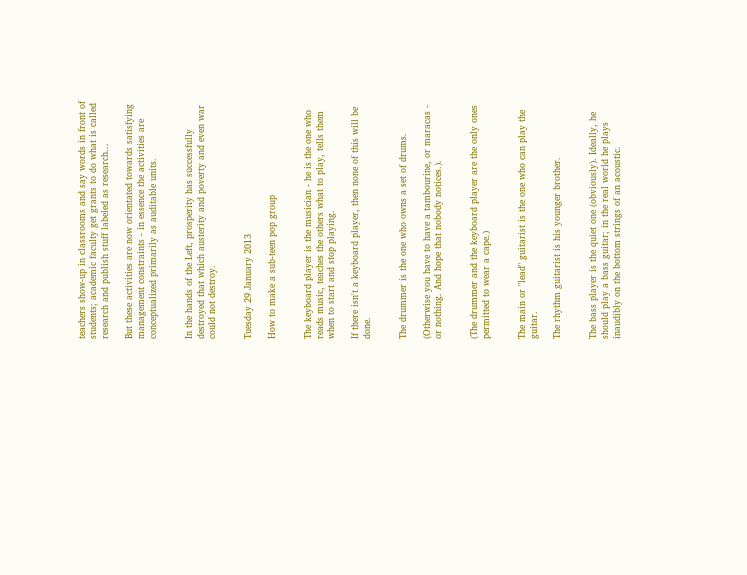teachers show-up in classrooms and say words in front of students; academic faculty get grants to do what is called research and publish stuff labeled as research...

But these activities are now orientated towards satisfying management constraints - in essence the activities are conceptualized primarily as auditable units.


In the hands of the Left, prosperity has successfully destroyed that which austerity and poverty and even war could not destroy.


Tuesday 29 January 2013

How to make a sub-teen pop group


The keyboard player is the musician - he is the one who reads music, teaches the others what to play, tells them when to start and stop playing.

If there isn't a keyboard player, then none of this will be done.


The drummer is the one who owns a set of drums.

(Otherwise you have to have a tambourine, or maracas - or nothing. And hope that nobody notices.).


(The drummer and the keyboard player are the only ones permitted to wear a cape.)


The main or "lead" guitarist is the one who can play the guitar.

The rhythm guitarist is his younger brother.


The bass player is the quiet one (obviously). Ideally, he should play a bass guitar; in the real world he plays inaudibly on the bottom strings of an acoustic.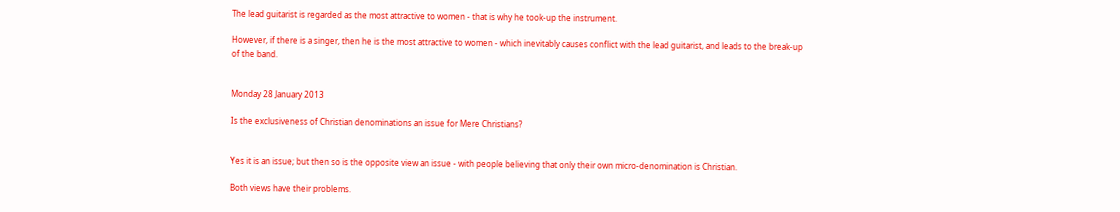The lead guitarist is regarded as the most attractive to women - that is why he took-up the instrument.

However, if there is a singer, then he is the most attractive to women - which inevitably causes conflict with the lead guitarist, and leads to the break-up of the band.


Monday 28 January 2013

Is the exclusiveness of Christian denominations an issue for Mere Christians?


Yes it is an issue; but then so is the opposite view an issue - with people believing that only their own micro-denomination is Christian.

Both views have their problems.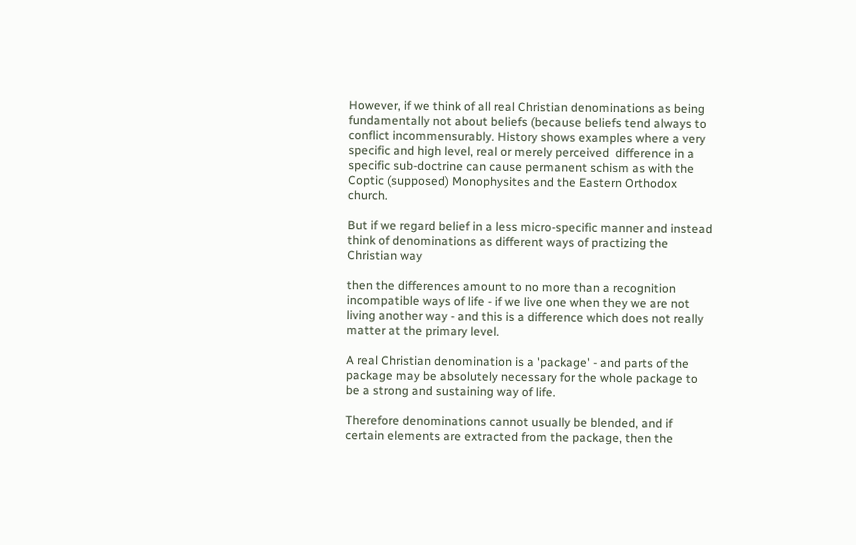However, if we think of all real Christian denominations as being fundamentally not about beliefs (because beliefs tend always to conflict incommensurably. History shows examples where a very specific and high level, real or merely perceived  difference in a specific sub-doctrine can cause permanent schism as with the Coptic (supposed) Monophysites and the Eastern Orthodox church.

But if we regard belief in a less micro-specific manner and instead think of denominations as different ways of practizing the Christian way

then the differences amount to no more than a recognition incompatible ways of life - if we live one when they we are not living another way - and this is a difference which does not really matter at the primary level.

A real Christian denomination is a 'package' - and parts of the package may be absolutely necessary for the whole package to be a strong and sustaining way of life.

Therefore denominations cannot usually be blended, and if certain elements are extracted from the package, then the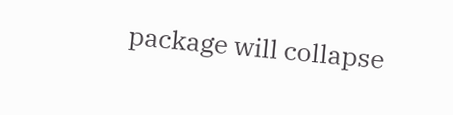package will collapse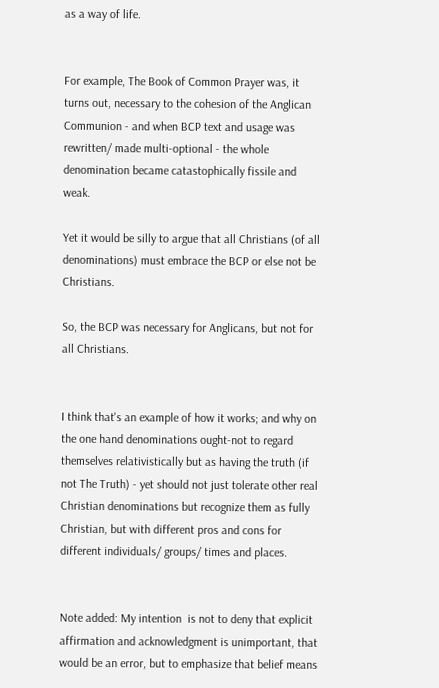as a way of life.


For example, The Book of Common Prayer was, it turns out, necessary to the cohesion of the Anglican Communion - and when BCP text and usage was rewritten/ made multi-optional - the whole denomination became catastophically fissile and weak.

Yet it would be silly to argue that all Christians (of all denominations) must embrace the BCP or else not be Christians.

So, the BCP was necessary for Anglicans, but not for all Christians.


I think that's an example of how it works; and why on the one hand denominations ought-not to regard themselves relativistically but as having the truth (if not The Truth) - yet should not just tolerate other real Christian denominations but recognize them as fully Christian, but with different pros and cons for different individuals/ groups/ times and places.


Note added: My intention  is not to deny that explicit affirmation and acknowledgment is unimportant, that would be an error, but to emphasize that belief means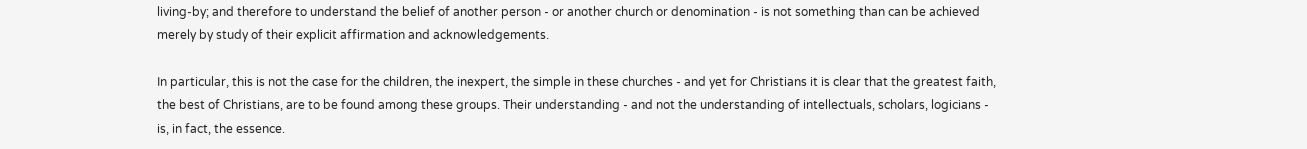living-by; and therefore to understand the belief of another person - or another church or denomination - is not something than can be achieved merely by study of their explicit affirmation and acknowledgements.

In particular, this is not the case for the children, the inexpert, the simple in these churches - and yet for Christians it is clear that the greatest faith, the best of Christians, are to be found among these groups. Their understanding - and not the understanding of intellectuals, scholars, logicians -  is, in fact, the essence.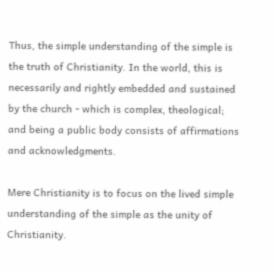Thus, the simple understanding of the simple is the truth of Christianity. In the world, this is necessarily and rightly embedded and sustained by the church - which is complex, theological; and being a public body consists of affirmations and acknowledgments.

Mere Christianity is to focus on the lived simple understanding of the simple as the unity of Christianity.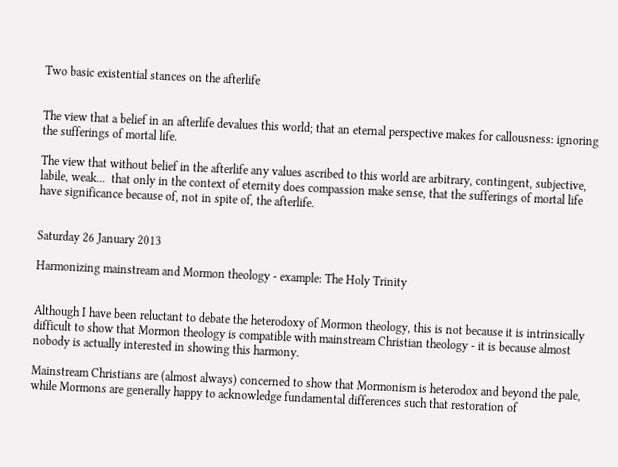Two basic existential stances on the afterlife


The view that a belief in an afterlife devalues this world; that an eternal perspective makes for callousness: ignoring the sufferings of mortal life.

The view that without belief in the afterlife any values ascribed to this world are arbitrary, contingent, subjective, labile, weak...  that only in the context of eternity does compassion make sense, that the sufferings of mortal life have significance because of, not in spite of, the afterlife.


Saturday 26 January 2013

Harmonizing mainstream and Mormon theology - example: The Holy Trinity


Although I have been reluctant to debate the heterodoxy of Mormon theology, this is not because it is intrinsically difficult to show that Mormon theology is compatible with mainstream Christian theology - it is because almost nobody is actually interested in showing this harmony.

Mainstream Christians are (almost always) concerned to show that Mormonism is heterodox and beyond the pale, while Mormons are generally happy to acknowledge fundamental differences such that restoration of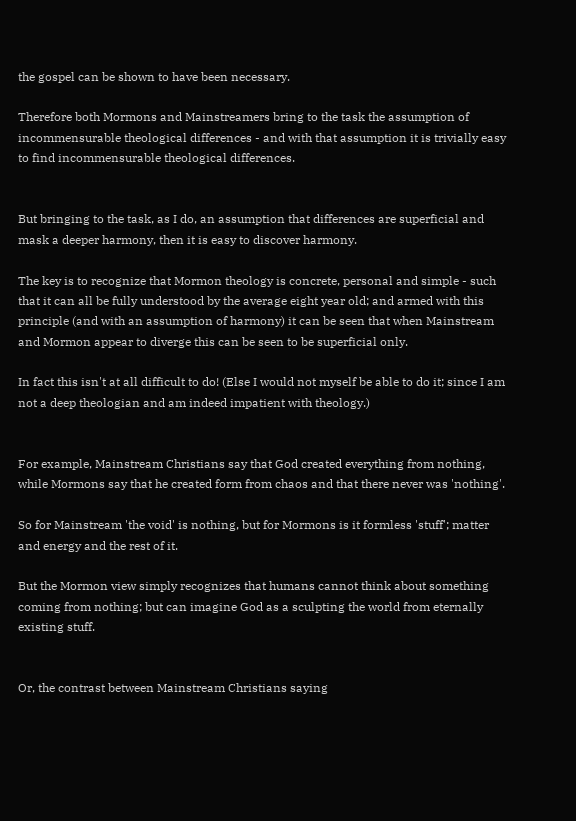the gospel can be shown to have been necessary.

Therefore both Mormons and Mainstreamers bring to the task the assumption of incommensurable theological differences - and with that assumption it is trivially easy to find incommensurable theological differences.


But bringing to the task, as I do, an assumption that differences are superficial and mask a deeper harmony, then it is easy to discover harmony.

The key is to recognize that Mormon theology is concrete, personal and simple - such that it can all be fully understood by the average eight year old; and armed with this principle (and with an assumption of harmony) it can be seen that when Mainstream and Mormon appear to diverge this can be seen to be superficial only.

In fact this isn't at all difficult to do! (Else I would not myself be able to do it; since I am not a deep theologian and am indeed impatient with theology.)


For example, Mainstream Christians say that God created everything from nothing, while Mormons say that he created form from chaos and that there never was 'nothing'.

So for Mainstream 'the void' is nothing, but for Mormons is it formless 'stuff'; matter and energy and the rest of it.

But the Mormon view simply recognizes that humans cannot think about something coming from nothing; but can imagine God as a sculpting the world from eternally existing stuff.


Or, the contrast between Mainstream Christians saying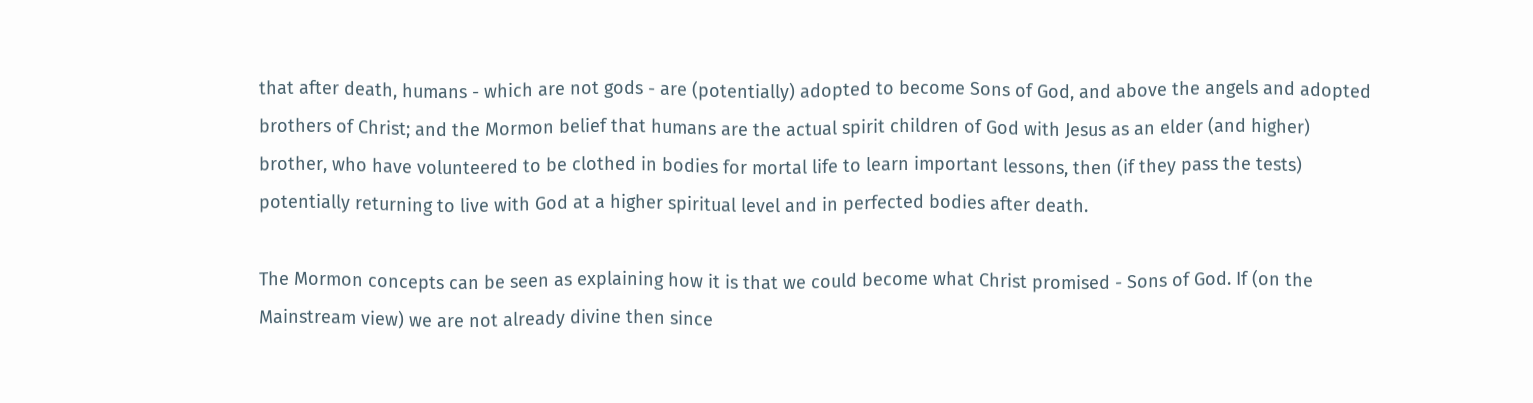that after death, humans - which are not gods - are (potentially) adopted to become Sons of God, and above the angels and adopted brothers of Christ; and the Mormon belief that humans are the actual spirit children of God with Jesus as an elder (and higher) brother, who have volunteered to be clothed in bodies for mortal life to learn important lessons, then (if they pass the tests) potentially returning to live with God at a higher spiritual level and in perfected bodies after death.

The Mormon concepts can be seen as explaining how it is that we could become what Christ promised - Sons of God. If (on the Mainstream view) we are not already divine then since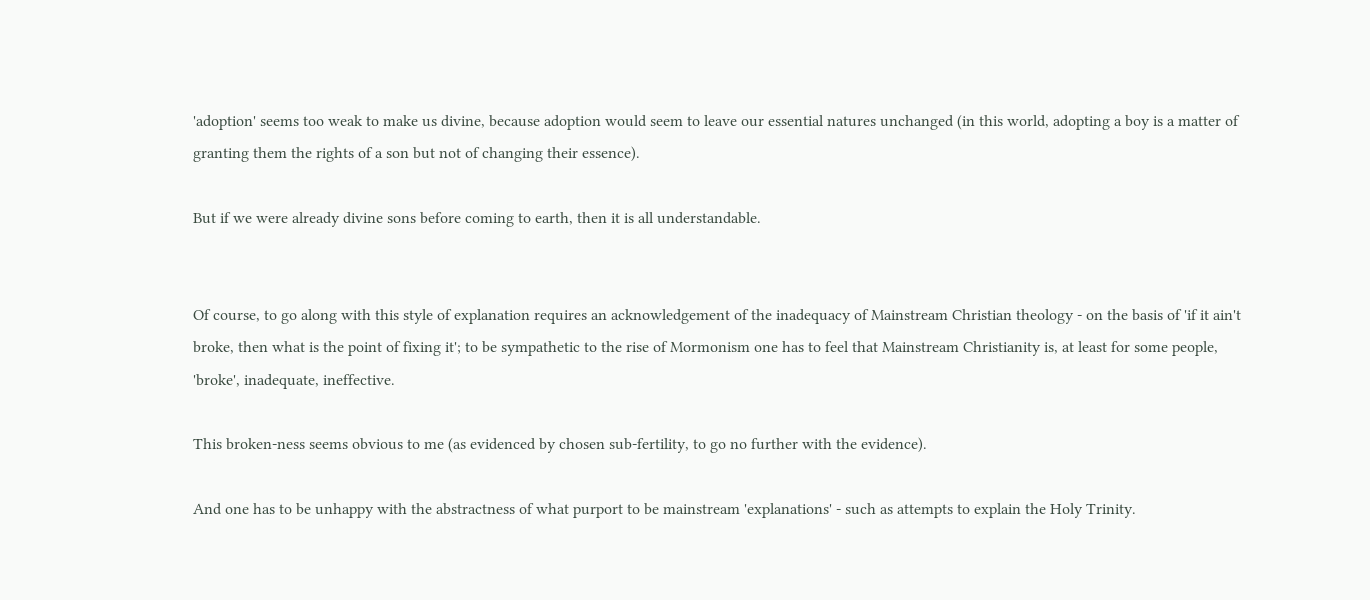'adoption' seems too weak to make us divine, because adoption would seem to leave our essential natures unchanged (in this world, adopting a boy is a matter of granting them the rights of a son but not of changing their essence).

But if we were already divine sons before coming to earth, then it is all understandable.


Of course, to go along with this style of explanation requires an acknowledgement of the inadequacy of Mainstream Christian theology - on the basis of 'if it ain't broke, then what is the point of fixing it'; to be sympathetic to the rise of Mormonism one has to feel that Mainstream Christianity is, at least for some people, 'broke', inadequate, ineffective.

This broken-ness seems obvious to me (as evidenced by chosen sub-fertility, to go no further with the evidence).

And one has to be unhappy with the abstractness of what purport to be mainstream 'explanations' - such as attempts to explain the Holy Trinity.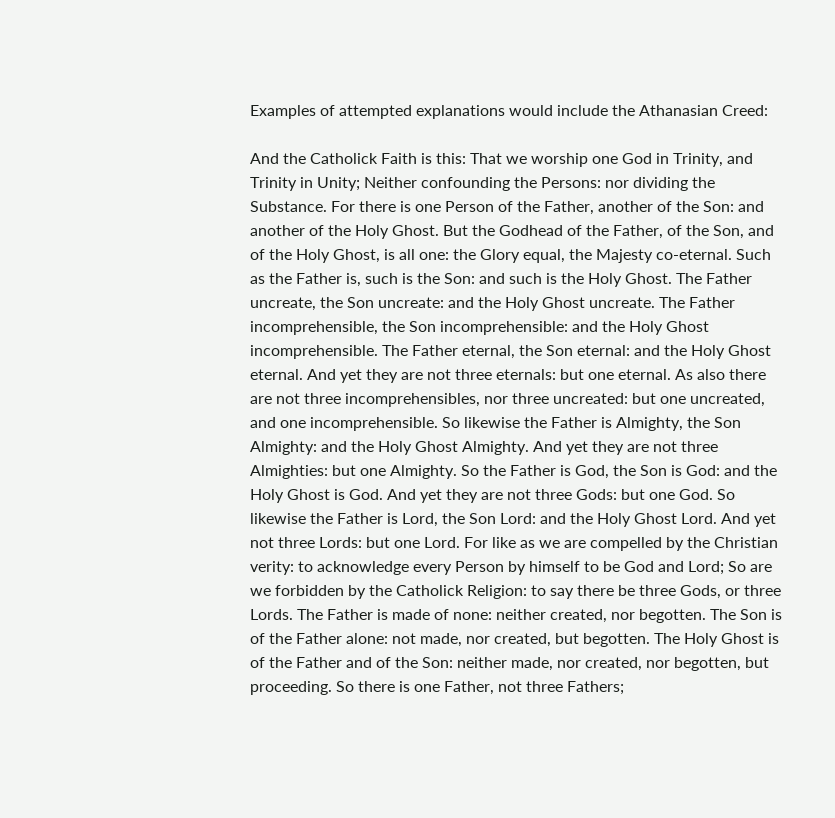Examples of attempted explanations would include the Athanasian Creed:

And the Catholick Faith is this: That we worship one God in Trinity, and Trinity in Unity; Neither confounding the Persons: nor dividing the Substance. For there is one Person of the Father, another of the Son: and another of the Holy Ghost. But the Godhead of the Father, of the Son, and of the Holy Ghost, is all one: the Glory equal, the Majesty co-eternal. Such as the Father is, such is the Son: and such is the Holy Ghost. The Father uncreate, the Son uncreate: and the Holy Ghost uncreate. The Father incomprehensible, the Son incomprehensible: and the Holy Ghost incomprehensible. The Father eternal, the Son eternal: and the Holy Ghost eternal. And yet they are not three eternals: but one eternal. As also there are not three incomprehensibles, nor three uncreated: but one uncreated, and one incomprehensible. So likewise the Father is Almighty, the Son Almighty: and the Holy Ghost Almighty. And yet they are not three Almighties: but one Almighty. So the Father is God, the Son is God: and the Holy Ghost is God. And yet they are not three Gods: but one God. So likewise the Father is Lord, the Son Lord: and the Holy Ghost Lord. And yet not three Lords: but one Lord. For like as we are compelled by the Christian verity: to acknowledge every Person by himself to be God and Lord; So are we forbidden by the Catholick Religion: to say there be three Gods, or three Lords. The Father is made of none: neither created, nor begotten. The Son is of the Father alone: not made, nor created, but begotten. The Holy Ghost is of the Father and of the Son: neither made, nor created, nor begotten, but proceeding. So there is one Father, not three Fathers;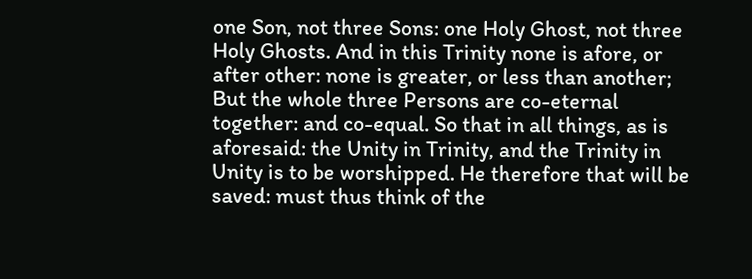one Son, not three Sons: one Holy Ghost, not three Holy Ghosts. And in this Trinity none is afore, or after other: none is greater, or less than another; But the whole three Persons are co-eternal together: and co-equal. So that in all things, as is aforesaid: the Unity in Trinity, and the Trinity in Unity is to be worshipped. He therefore that will be saved: must thus think of the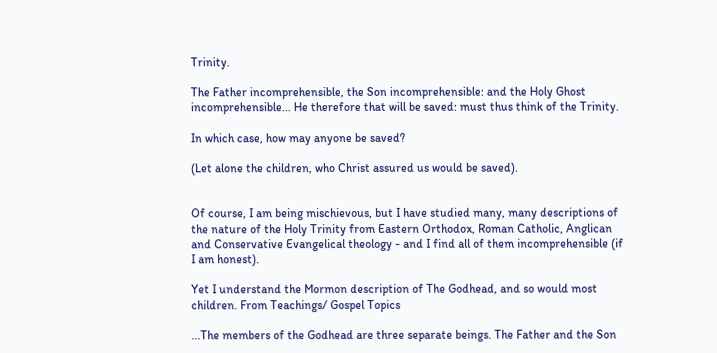Trinity.

The Father incomprehensible, the Son incomprehensible: and the Holy Ghost incomprehensible... He therefore that will be saved: must thus think of the Trinity.

In which case, how may anyone be saved?

(Let alone the children, who Christ assured us would be saved).


Of course, I am being mischievous, but I have studied many, many descriptions of the nature of the Holy Trinity from Eastern Orthodox, Roman Catholic, Anglican and Conservative Evangelical theology - and I find all of them incomprehensible (if I am honest).

Yet I understand the Mormon description of The Godhead, and so would most children. From Teachings/ Gospel Topics

...The members of the Godhead are three separate beings. The Father and the Son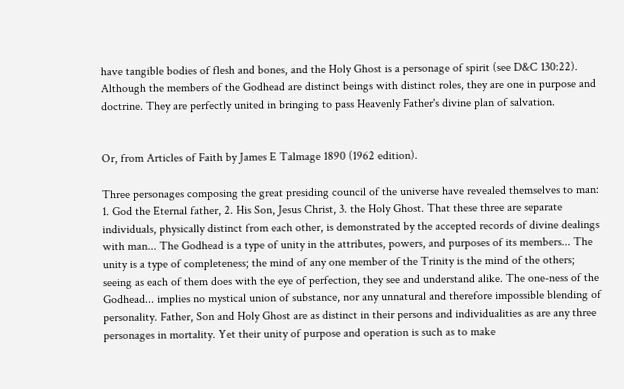have tangible bodies of flesh and bones, and the Holy Ghost is a personage of spirit (see D&C 130:22). Although the members of the Godhead are distinct beings with distinct roles, they are one in purpose and doctrine. They are perfectly united in bringing to pass Heavenly Father's divine plan of salvation.


Or, from Articles of Faith by James E Talmage 1890 (1962 edition).

Three personages composing the great presiding council of the universe have revealed themselves to man: 1. God the Eternal father, 2. His Son, Jesus Christ, 3. the Holy Ghost. That these three are separate individuals, physically distinct from each other, is demonstrated by the accepted records of divine dealings with man... The Godhead is a type of unity in the attributes, powers, and purposes of its members... The unity is a type of completeness; the mind of any one member of the Trinity is the mind of the others; seeing as each of them does with the eye of perfection, they see and understand alike. The one-ness of the Godhead... implies no mystical union of substance, nor any unnatural and therefore impossible blending of personality. Father, Son and Holy Ghost are as distinct in their persons and individualities as are any three personages in mortality. Yet their unity of purpose and operation is such as to make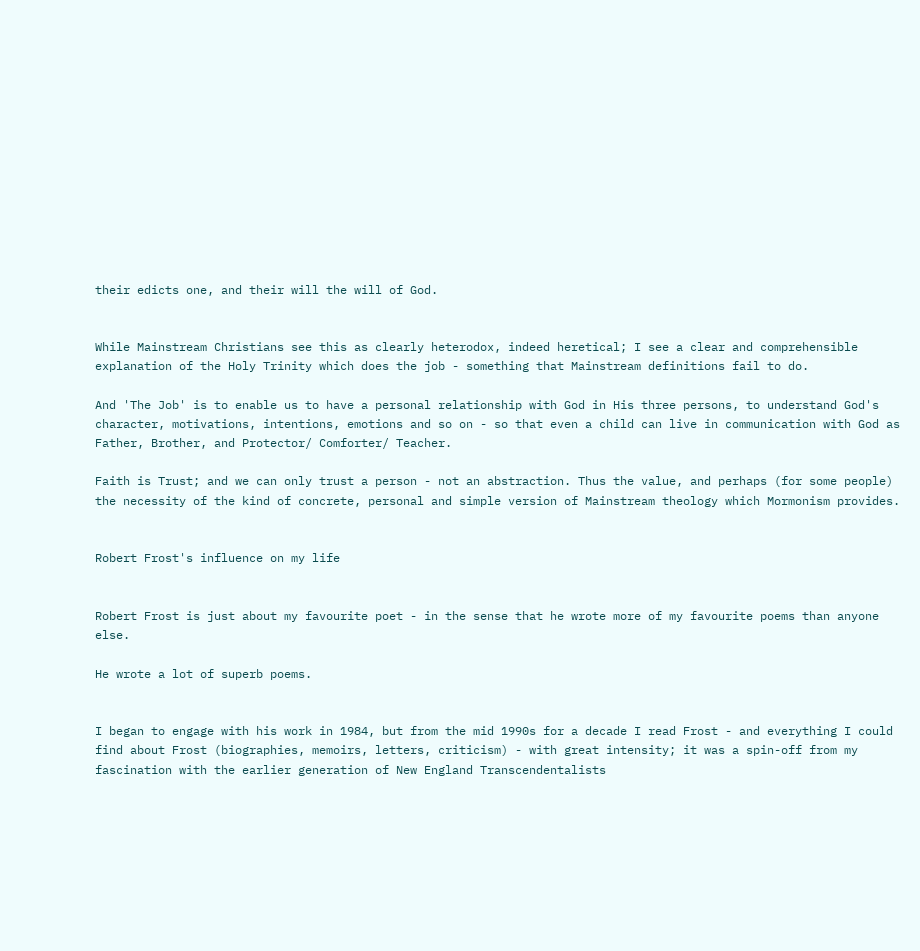their edicts one, and their will the will of God.


While Mainstream Christians see this as clearly heterodox, indeed heretical; I see a clear and comprehensible explanation of the Holy Trinity which does the job - something that Mainstream definitions fail to do.

And 'The Job' is to enable us to have a personal relationship with God in His three persons, to understand God's character, motivations, intentions, emotions and so on - so that even a child can live in communication with God as Father, Brother, and Protector/ Comforter/ Teacher.

Faith is Trust; and we can only trust a person - not an abstraction. Thus the value, and perhaps (for some people) the necessity of the kind of concrete, personal and simple version of Mainstream theology which Mormonism provides.


Robert Frost's influence on my life


Robert Frost is just about my favourite poet - in the sense that he wrote more of my favourite poems than anyone else.

He wrote a lot of superb poems.


I began to engage with his work in 1984, but from the mid 1990s for a decade I read Frost - and everything I could find about Frost (biographies, memoirs, letters, criticism) - with great intensity; it was a spin-off from my fascination with the earlier generation of New England Transcendentalists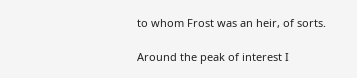to whom Frost was an heir, of sorts.

Around the peak of interest I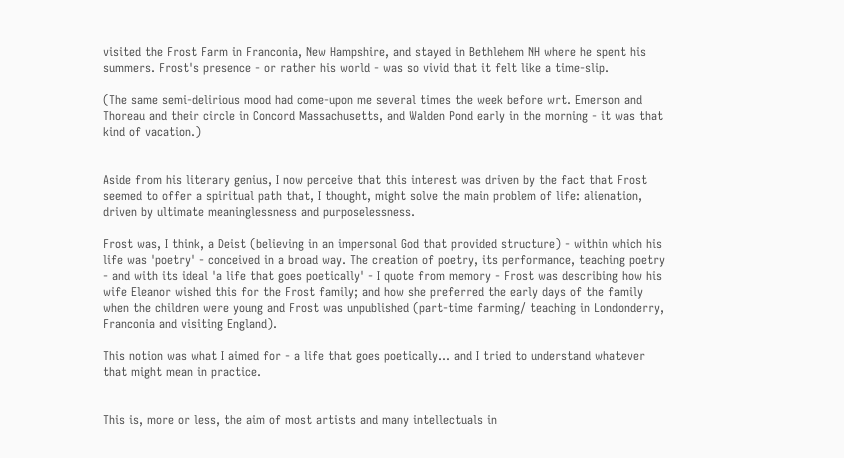visited the Frost Farm in Franconia, New Hampshire, and stayed in Bethlehem NH where he spent his summers. Frost's presence - or rather his world - was so vivid that it felt like a time-slip.

(The same semi-delirious mood had come-upon me several times the week before wrt. Emerson and Thoreau and their circle in Concord Massachusetts, and Walden Pond early in the morning - it was that kind of vacation.)


Aside from his literary genius, I now perceive that this interest was driven by the fact that Frost seemed to offer a spiritual path that, I thought, might solve the main problem of life: alienation, driven by ultimate meaninglessness and purposelessness.

Frost was, I think, a Deist (believing in an impersonal God that provided structure) - within which his life was 'poetry' - conceived in a broad way. The creation of poetry, its performance, teaching poetry - and with its ideal 'a life that goes poetically' - I quote from memory - Frost was describing how his wife Eleanor wished this for the Frost family; and how she preferred the early days of the family when the children were young and Frost was unpublished (part-time farming/ teaching in Londonderry, Franconia and visiting England).

This notion was what I aimed for - a life that goes poetically... and I tried to understand whatever that might mean in practice.


This is, more or less, the aim of most artists and many intellectuals in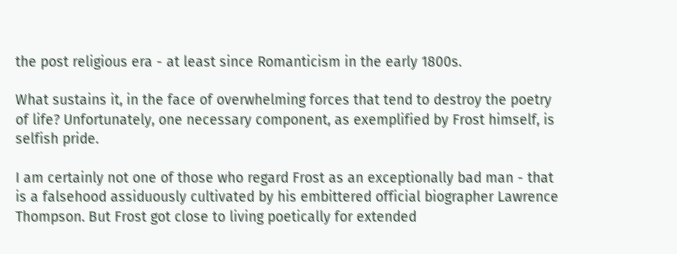the post religious era - at least since Romanticism in the early 1800s.

What sustains it, in the face of overwhelming forces that tend to destroy the poetry of life? Unfortunately, one necessary component, as exemplified by Frost himself, is selfish pride.

I am certainly not one of those who regard Frost as an exceptionally bad man - that is a falsehood assiduously cultivated by his embittered official biographer Lawrence Thompson. But Frost got close to living poetically for extended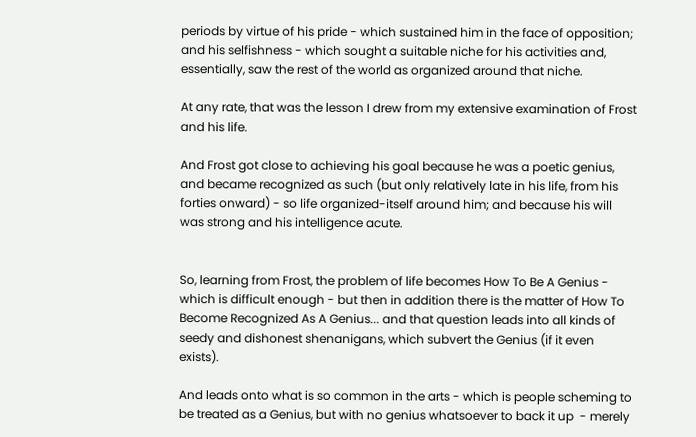periods by virtue of his pride - which sustained him in the face of opposition; and his selfishness - which sought a suitable niche for his activities and, essentially, saw the rest of the world as organized around that niche.

At any rate, that was the lesson I drew from my extensive examination of Frost and his life.

And Frost got close to achieving his goal because he was a poetic genius, and became recognized as such (but only relatively late in his life, from his forties onward) - so life organized-itself around him; and because his will was strong and his intelligence acute.


So, learning from Frost, the problem of life becomes How To Be A Genius - which is difficult enough - but then in addition there is the matter of How To Become Recognized As A Genius... and that question leads into all kinds of seedy and dishonest shenanigans, which subvert the Genius (if it even exists).

And leads onto what is so common in the arts - which is people scheming to be treated as a Genius, but with no genius whatsoever to back it up  - merely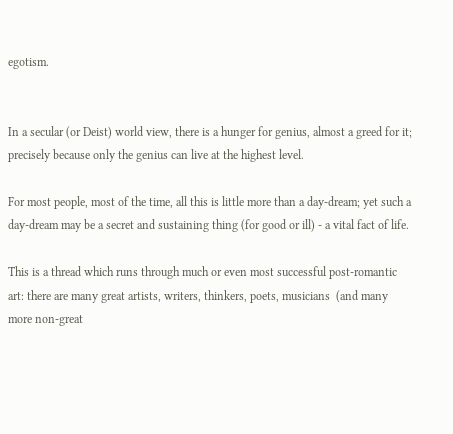egotism.


In a secular (or Deist) world view, there is a hunger for genius, almost a greed for it; precisely because only the genius can live at the highest level.

For most people, most of the time, all this is little more than a day-dream; yet such a day-dream may be a secret and sustaining thing (for good or ill) - a vital fact of life.

This is a thread which runs through much or even most successful post-romantic art: there are many great artists, writers, thinkers, poets, musicians  (and many more non-great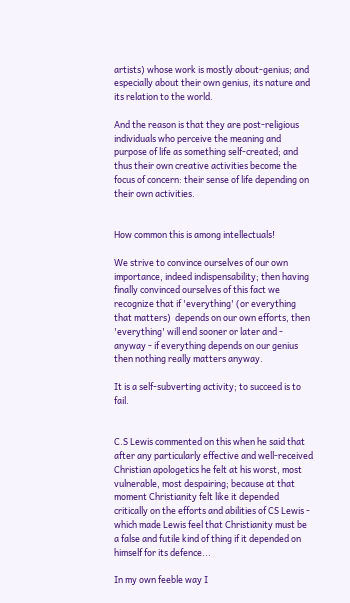artists) whose work is mostly about-genius; and especially about their own genius, its nature and its relation to the world.

And the reason is that they are post-religious individuals who perceive the meaning and purpose of life as something self-created; and thus their own creative activities become the focus of concern: their sense of life depending on their own activities.


How common this is among intellectuals!

We strive to convince ourselves of our own importance, indeed indispensability; then having finally convinced ourselves of this fact we recognize that if 'everything' (or everything that matters)  depends on our own efforts, then 'everything' will end sooner or later and - anyway - if everything depends on our genius then nothing really matters anyway.

It is a self-subverting activity; to succeed is to fail.


C.S Lewis commented on this when he said that after any particularly effective and well-received Christian apologetics he felt at his worst, most vulnerable, most despairing; because at that moment Christianity felt like it depended critically on the efforts and abilities of CS Lewis - which made Lewis feel that Christianity must be a false and futile kind of thing if it depended on himself for its defence...

In my own feeble way I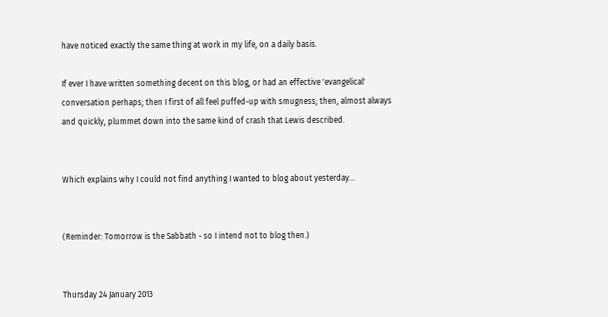have noticed exactly the same thing at work in my life, on a daily basis.

If ever I have written something decent on this blog, or had an effective 'evangelical' conversation perhaps; then I first of all feel puffed-up with smugness; then, almost always and quickly, plummet down into the same kind of crash that Lewis described.


Which explains why I could not find anything I wanted to blog about yesterday...


(Reminder: Tomorrow is the Sabbath - so I intend not to blog then.)


Thursday 24 January 2013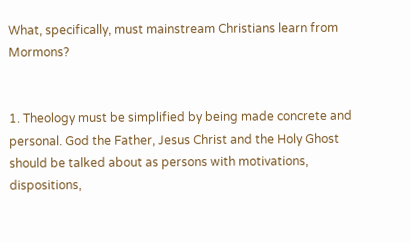What, specifically, must mainstream Christians learn from Mormons?


1. Theology must be simplified by being made concrete and personal. God the Father, Jesus Christ and the Holy Ghost should be talked about as persons with motivations, dispositions,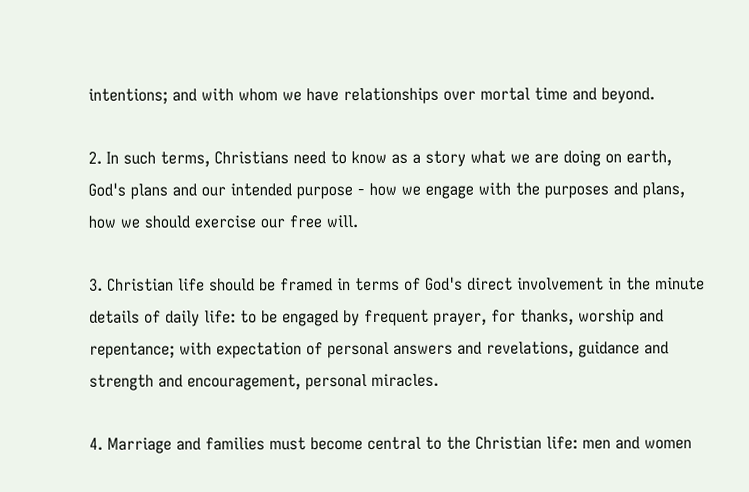intentions; and with whom we have relationships over mortal time and beyond.

2. In such terms, Christians need to know as a story what we are doing on earth, God's plans and our intended purpose - how we engage with the purposes and plans, how we should exercise our free will.

3. Christian life should be framed in terms of God's direct involvement in the minute details of daily life: to be engaged by frequent prayer, for thanks, worship and repentance; with expectation of personal answers and revelations, guidance and strength and encouragement, personal miracles.

4. Marriage and families must become central to the Christian life: men and women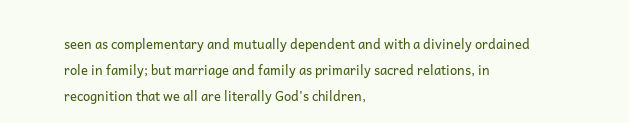seen as complementary and mutually dependent and with a divinely ordained role in family; but marriage and family as primarily sacred relations, in recognition that we all are literally God's children,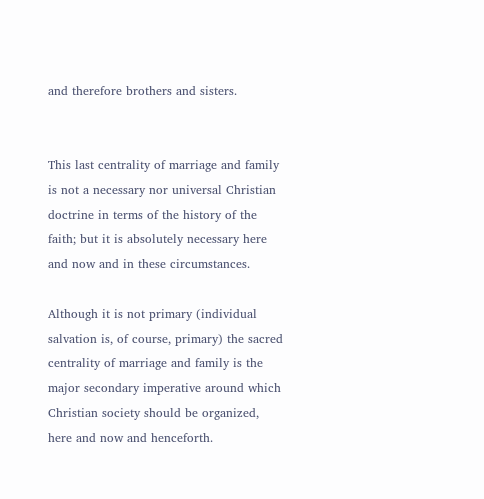and therefore brothers and sisters.


This last centrality of marriage and family is not a necessary nor universal Christian doctrine in terms of the history of the faith; but it is absolutely necessary here and now and in these circumstances.

Although it is not primary (individual salvation is, of course, primary) the sacred centrality of marriage and family is the major secondary imperative around which Christian society should be organized, here and now and henceforth.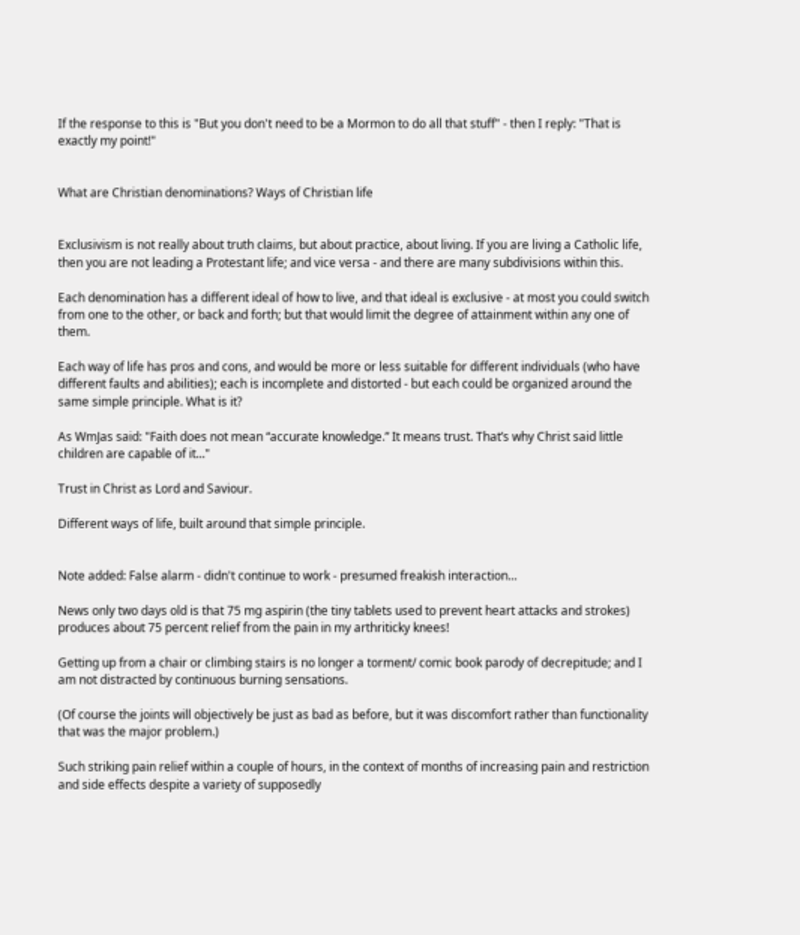If the response to this is "But you don't need to be a Mormon to do all that stuff" - then I reply: "That is exactly my point!"


What are Christian denominations? Ways of Christian life


Exclusivism is not really about truth claims, but about practice, about living. If you are living a Catholic life, then you are not leading a Protestant life; and vice versa - and there are many subdivisions within this.

Each denomination has a different ideal of how to live, and that ideal is exclusive - at most you could switch from one to the other, or back and forth; but that would limit the degree of attainment within any one of them.

Each way of life has pros and cons, and would be more or less suitable for different individuals (who have different faults and abilities); each is incomplete and distorted - but each could be organized around the same simple principle. What is it?

As WmJas said: "Faith does not mean “accurate knowledge.” It means trust. That’s why Christ said little children are capable of it..."

Trust in Christ as Lord and Saviour.

Different ways of life, built around that simple principle.


Note added: False alarm - didn't continue to work - presumed freakish interaction...

News only two days old is that 75 mg aspirin (the tiny tablets used to prevent heart attacks and strokes) produces about 75 percent relief from the pain in my arthriticky knees!

Getting up from a chair or climbing stairs is no longer a torment/ comic book parody of decrepitude; and I am not distracted by continuous burning sensations.

(Of course the joints will objectively be just as bad as before, but it was discomfort rather than functionality that was the major problem.)

Such striking pain relief within a couple of hours, in the context of months of increasing pain and restriction and side effects despite a variety of supposedly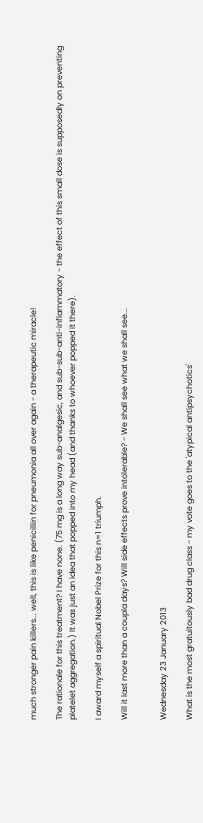much stronger pain killers... well, this is like penicillin for pneumonia all over again - a therapeutic miracle!

The rationale for this treatment? I have none. (75 mg is a long way sub-analgesic, and sub-sub-anti-inflammatory - the effect of this small dose is supposedly on preventing platelet aggregation.) It was just an idea that popped into my head (and thanks to whoever popped it there).

I award myself a spiritual Nobel Prize for this n=1 triumph.

Will it last more than a coupla days? Will side effects prove intolerable? - We shall see what we shall see...


Wednesday 23 January 2013

What is the most gratuitously bad drug class - my vote goes to the 'atypical antipsychotics'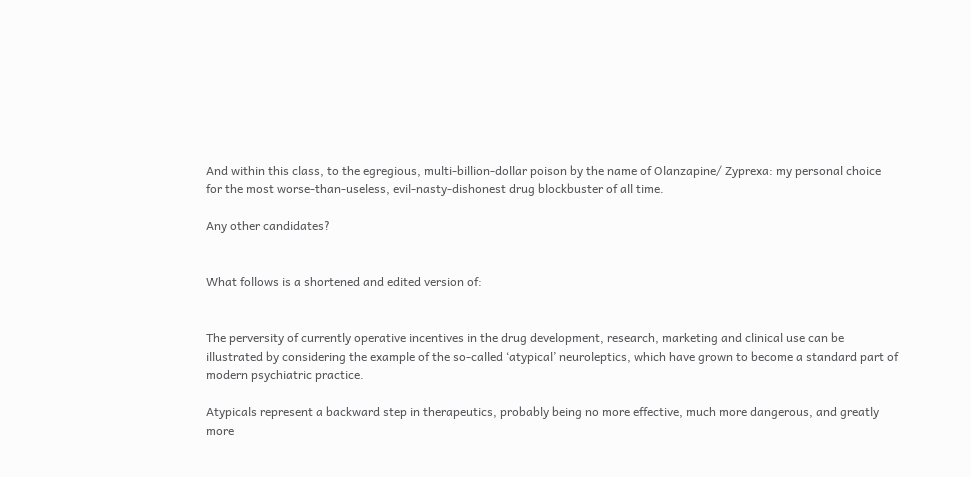And within this class, to the egregious, multi-billion-dollar poison by the name of Olanzapine/ Zyprexa: my personal choice for the most worse-than-useless, evil-nasty-dishonest drug blockbuster of all time.

Any other candidates?


What follows is a shortened and edited version of:


The perversity of currently operative incentives in the drug development, research, marketing and clinical use can be illustrated by considering the example of the so-called ‘atypical’ neuroleptics, which have grown to become a standard part of modern psychiatric practice.

Atypicals represent a backward step in therapeutics, probably being no more effective, much more dangerous, and greatly more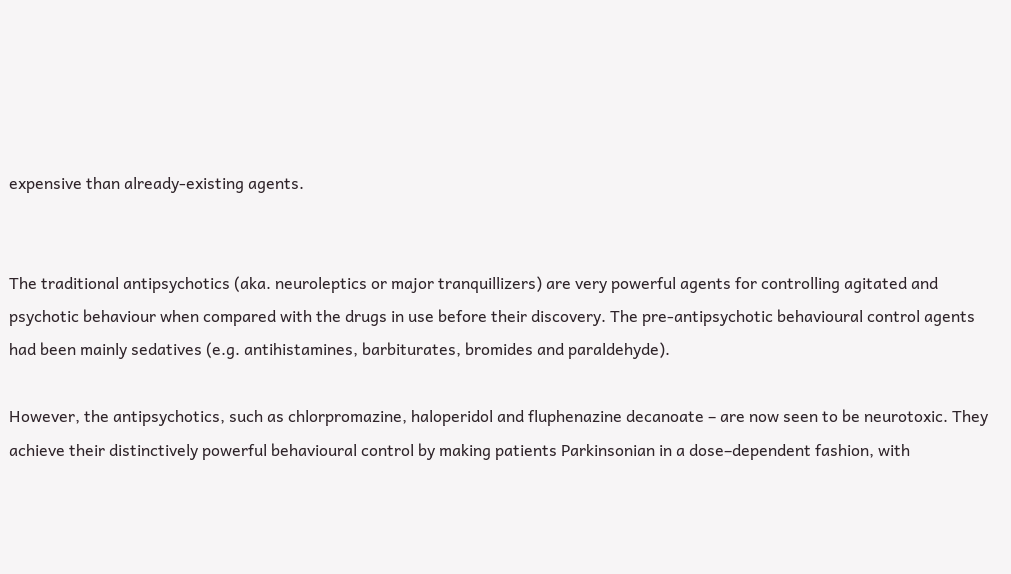expensive than already-existing agents.


The traditional antipsychotics (aka. neuroleptics or major tranquillizers) are very powerful agents for controlling agitated and psychotic behaviour when compared with the drugs in use before their discovery. The pre-antipsychotic behavioural control agents had been mainly sedatives (e.g. antihistamines, barbiturates, bromides and paraldehyde).

However, the antipsychotics, such as chlorpromazine, haloperidol and fluphenazine decanoate – are now seen to be neurotoxic. They achieve their distinctively powerful behavioural control by making patients Parkinsonian in a dose–dependent fashion, with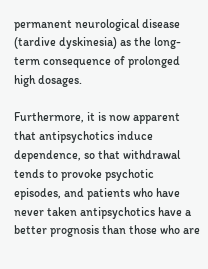permanent neurological disease (tardive dyskinesia) as the long-term consequence of prolonged high dosages.

Furthermore, it is now apparent that antipsychotics induce dependence, so that withdrawal tends to provoke psychotic episodes, and patients who have never taken antipsychotics have a better prognosis than those who are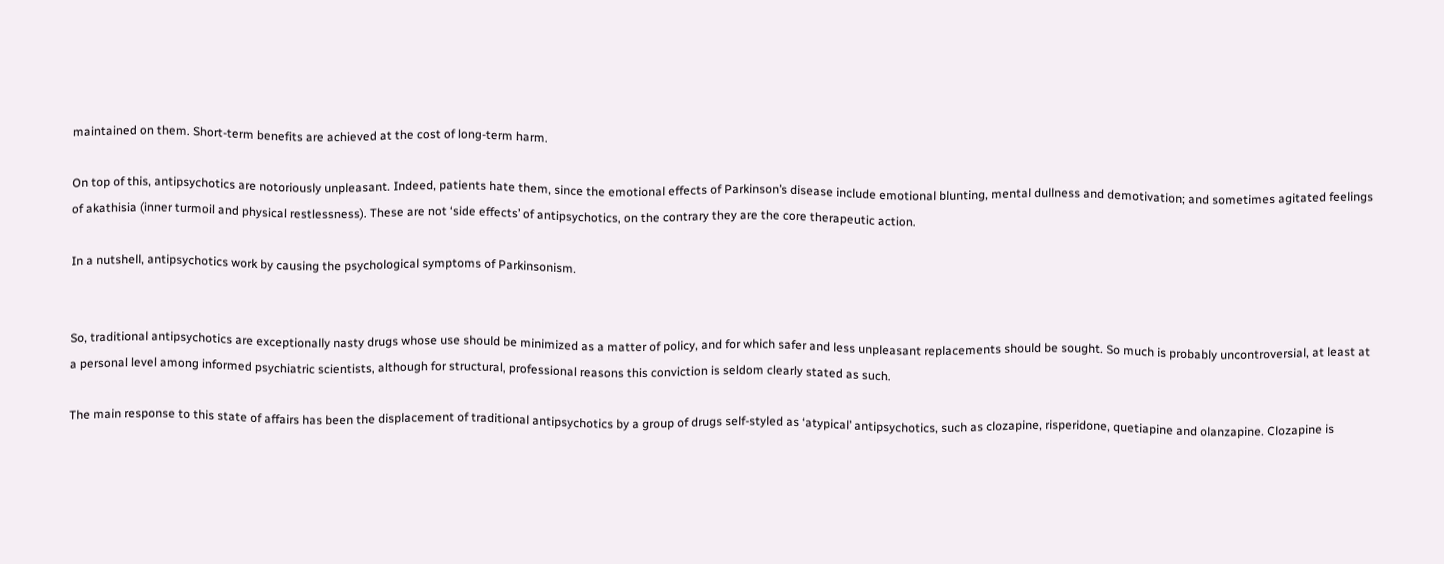maintained on them. Short-term benefits are achieved at the cost of long-term harm.

On top of this, antipsychotics are notoriously unpleasant. Indeed, patients hate them, since the emotional effects of Parkinson’s disease include emotional blunting, mental dullness and demotivation; and sometimes agitated feelings of akathisia (inner turmoil and physical restlessness). These are not ‘side effects’ of antipsychotics, on the contrary they are the core therapeutic action.

In a nutshell, antipsychotics work by causing the psychological symptoms of Parkinsonism.


So, traditional antipsychotics are exceptionally nasty drugs whose use should be minimized as a matter of policy, and for which safer and less unpleasant replacements should be sought. So much is probably uncontroversial, at least at a personal level among informed psychiatric scientists, although for structural, professional reasons this conviction is seldom clearly stated as such.

The main response to this state of affairs has been the displacement of traditional antipsychotics by a group of drugs self-styled as ‘atypical’ antipsychotics, such as clozapine, risperidone, quetiapine and olanzapine. Clozapine is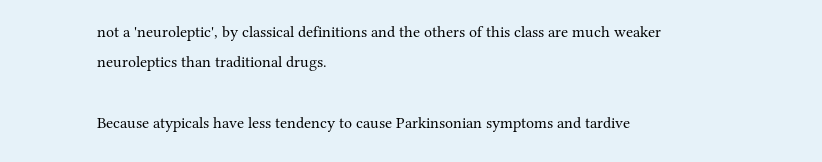not a 'neuroleptic', by classical definitions and the others of this class are much weaker neuroleptics than traditional drugs.

Because atypicals have less tendency to cause Parkinsonian symptoms and tardive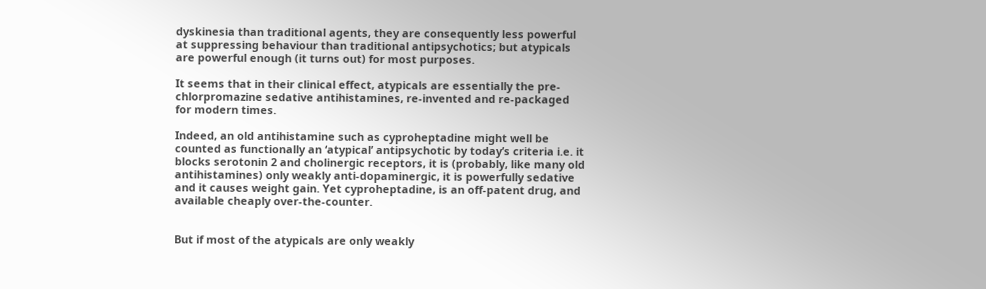dyskinesia than traditional agents, they are consequently less powerful at suppressing behaviour than traditional antipsychotics; but atypicals are powerful enough (it turns out) for most purposes.

It seems that in their clinical effect, atypicals are essentially the pre-chlorpromazine sedative antihistamines, re-invented and re-packaged for modern times.

Indeed, an old antihistamine such as cyproheptadine might well be counted as functionally an ‘atypical’ antipsychotic by today’s criteria i.e. it blocks serotonin 2 and cholinergic receptors, it is (probably, like many old antihistamines) only weakly anti-dopaminergic, it is powerfully sedative and it causes weight gain. Yet cyproheptadine, is an off-patent drug, and available cheaply over-the-counter.


But if most of the atypicals are only weakly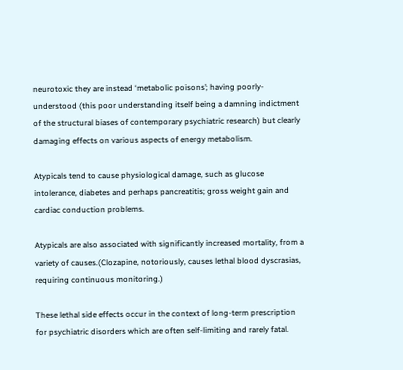neurotoxic they are instead ‘metabolic poisons’; having poorly-understood (this poor understanding itself being a damning indictment of the structural biases of contemporary psychiatric research) but clearly damaging effects on various aspects of energy metabolism.

Atypicals tend to cause physiological damage, such as glucose intolerance, diabetes and perhaps pancreatitis; gross weight gain and cardiac conduction problems.

Atypicals are also associated with significantly increased mortality, from a variety of causes.(Clozapine, notoriously, causes lethal blood dyscrasias, requiring continuous monitoring.)

These lethal side effects occur in the context of long-term prescription for psychiatric disorders which are often self-limiting and rarely fatal.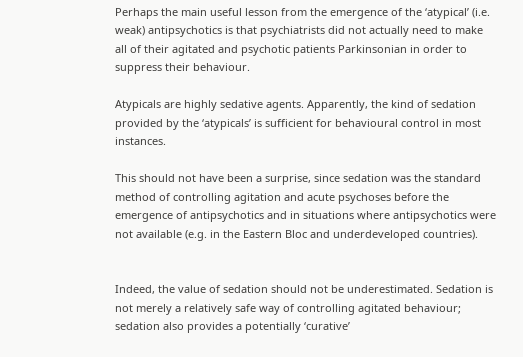Perhaps the main useful lesson from the emergence of the ‘atypical’ (i.e. weak) antipsychotics is that psychiatrists did not actually need to make all of their agitated and psychotic patients Parkinsonian in order to suppress their behaviour.

Atypicals are highly sedative agents. Apparently, the kind of sedation provided by the ‘atypicals’ is sufficient for behavioural control in most instances.

This should not have been a surprise, since sedation was the standard method of controlling agitation and acute psychoses before the emergence of antipsychotics and in situations where antipsychotics were not available (e.g. in the Eastern Bloc and underdeveloped countries).


Indeed, the value of sedation should not be underestimated. Sedation is not merely a relatively safe way of controlling agitated behaviour; sedation also provides a potentially ‘curative’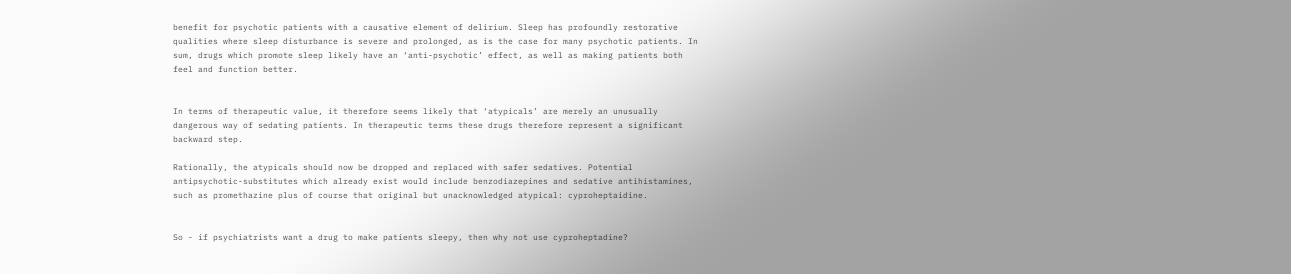benefit for psychotic patients with a causative element of delirium. Sleep has profoundly restorative qualities where sleep disturbance is severe and prolonged, as is the case for many psychotic patients. In sum, drugs which promote sleep likely have an ‘anti-psychotic’ effect, as well as making patients both feel and function better.


In terms of therapeutic value, it therefore seems likely that ‘atypicals’ are merely an unusually dangerous way of sedating patients. In therapeutic terms these drugs therefore represent a significant backward step.

Rationally, the atypicals should now be dropped and replaced with safer sedatives. Potential antipsychotic-substitutes which already exist would include benzodiazepines and sedative antihistamines, such as promethazine plus of course that original but unacknowledged atypical: cyproheptaidine.


So - if psychiatrists want a drug to make patients sleepy, then why not use cyproheptadine?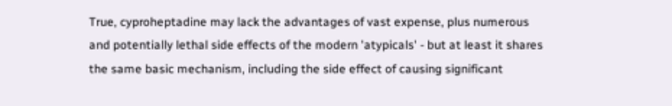True, cyproheptadine may lack the advantages of vast expense, plus numerous and potentially lethal side effects of the modern 'atypicals' - but at least it shares the same basic mechanism, including the side effect of causing significant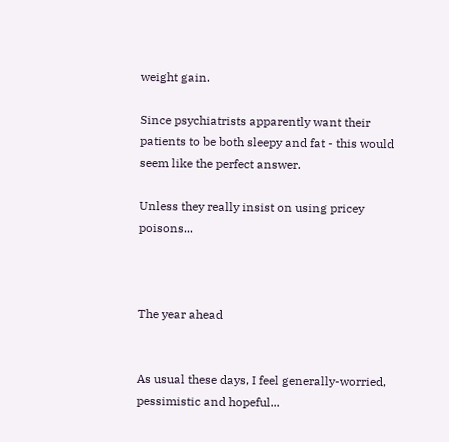weight gain.

Since psychiatrists apparently want their patients to be both sleepy and fat - this would seem like the perfect answer.

Unless they really insist on using pricey poisons...



The year ahead


As usual these days, I feel generally-worried, pessimistic and hopeful...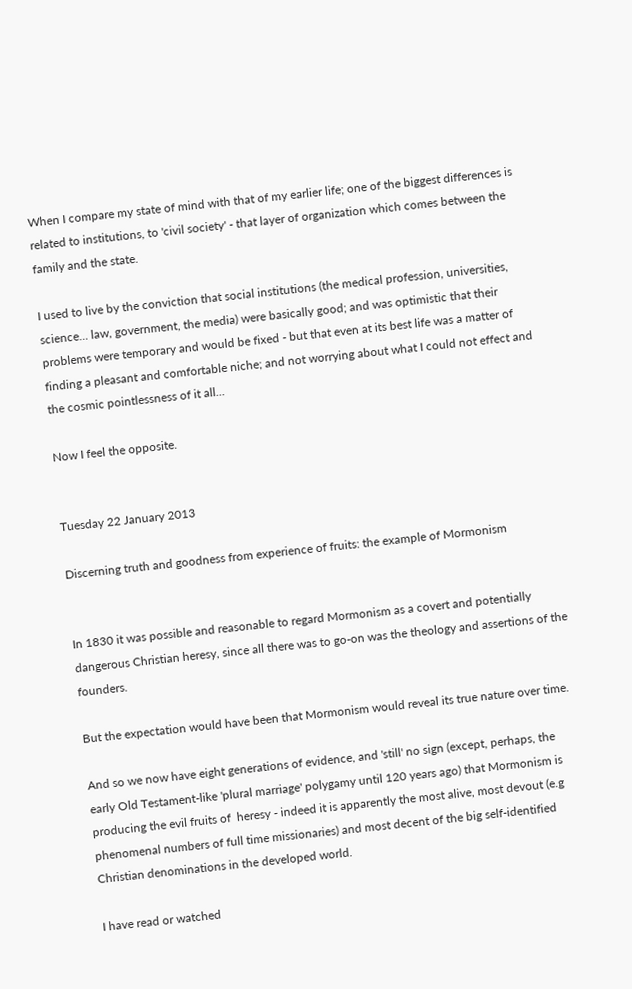When I compare my state of mind with that of my earlier life; one of the biggest differences is related to institutions, to 'civil society' - that layer of organization which comes between the family and the state.

I used to live by the conviction that social institutions (the medical profession, universities, science... law, government, the media) were basically good; and was optimistic that their problems were temporary and would be fixed - but that even at its best life was a matter of finding a pleasant and comfortable niche; and not worrying about what I could not effect and the cosmic pointlessness of it all...

Now I feel the opposite.


Tuesday 22 January 2013

Discerning truth and goodness from experience of fruits: the example of Mormonism


In 1830 it was possible and reasonable to regard Mormonism as a covert and potentially dangerous Christian heresy, since all there was to go-on was the theology and assertions of the founders.

But the expectation would have been that Mormonism would reveal its true nature over time.

And so we now have eight generations of evidence, and 'still' no sign (except, perhaps, the early Old Testament-like 'plural marriage' polygamy until 120 years ago) that Mormonism is producing the evil fruits of  heresy - indeed it is apparently the most alive, most devout (e.g phenomenal numbers of full time missionaries) and most decent of the big self-identified Christian denominations in the developed world.

I have read or watched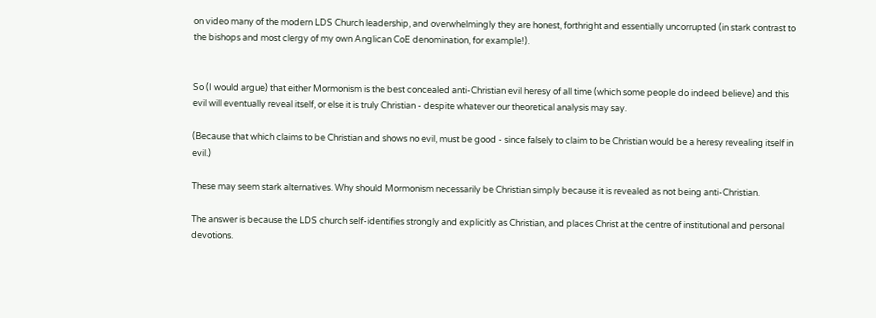on video many of the modern LDS Church leadership, and overwhelmingly they are honest, forthright and essentially uncorrupted (in stark contrast to the bishops and most clergy of my own Anglican CoE denomination, for example!).


So (I would argue) that either Mormonism is the best concealed anti-Christian evil heresy of all time (which some people do indeed believe) and this evil will eventually reveal itself, or else it is truly Christian - despite whatever our theoretical analysis may say.

(Because that which claims to be Christian and shows no evil, must be good - since falsely to claim to be Christian would be a heresy revealing itself in evil.)

These may seem stark alternatives. Why should Mormonism necessarily be Christian simply because it is revealed as not being anti-Christian.

The answer is because the LDS church self-identifies strongly and explicitly as Christian, and places Christ at the centre of institutional and personal devotions.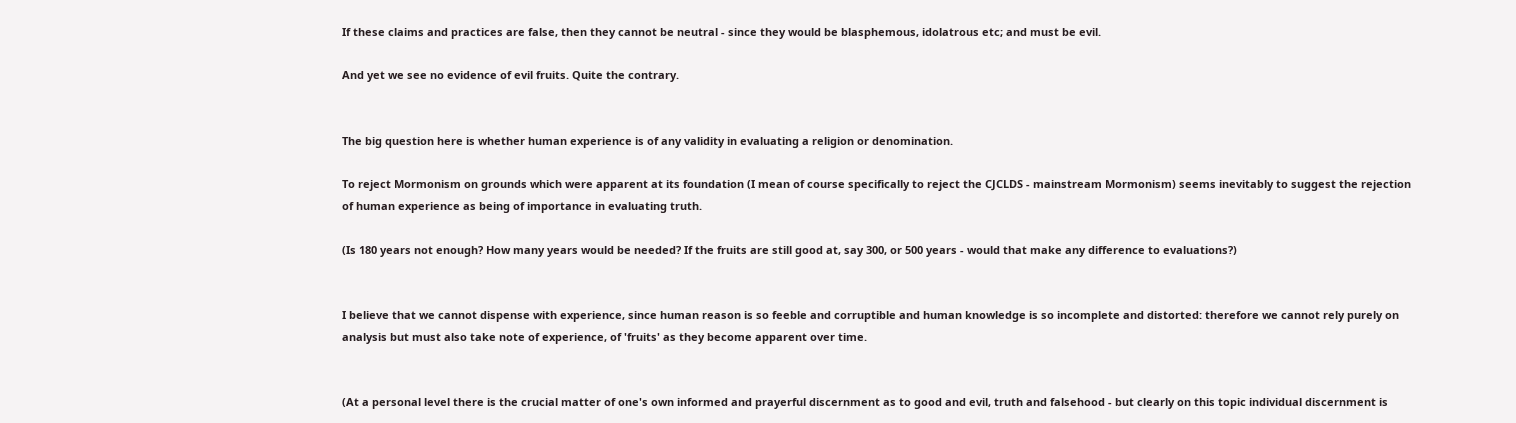If these claims and practices are false, then they cannot be neutral - since they would be blasphemous, idolatrous etc; and must be evil.

And yet we see no evidence of evil fruits. Quite the contrary.


The big question here is whether human experience is of any validity in evaluating a religion or denomination.

To reject Mormonism on grounds which were apparent at its foundation (I mean of course specifically to reject the CJCLDS - mainstream Mormonism) seems inevitably to suggest the rejection of human experience as being of importance in evaluating truth.

(Is 180 years not enough? How many years would be needed? If the fruits are still good at, say 300, or 500 years - would that make any difference to evaluations?)


I believe that we cannot dispense with experience, since human reason is so feeble and corruptible and human knowledge is so incomplete and distorted: therefore we cannot rely purely on analysis but must also take note of experience, of 'fruits' as they become apparent over time.


(At a personal level there is the crucial matter of one's own informed and prayerful discernment as to good and evil, truth and falsehood - but clearly on this topic individual discernment is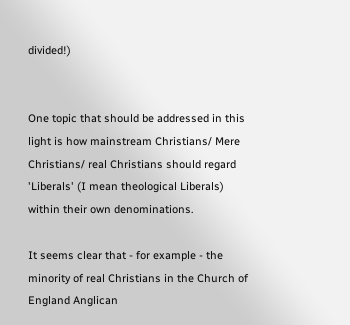divided!)


One topic that should be addressed in this light is how mainstream Christians/ Mere Christians/ real Christians should regard 'Liberals' (I mean theological Liberals) within their own denominations.

It seems clear that - for example - the minority of real Christians in the Church of England Anglican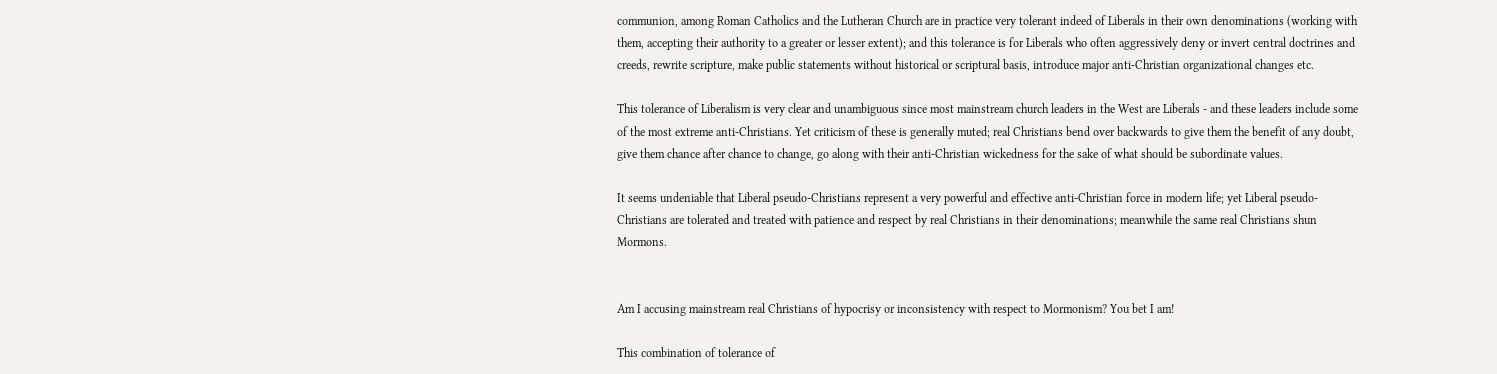communion, among Roman Catholics and the Lutheran Church are in practice very tolerant indeed of Liberals in their own denominations (working with them, accepting their authority to a greater or lesser extent); and this tolerance is for Liberals who often aggressively deny or invert central doctrines and creeds, rewrite scripture, make public statements without historical or scriptural basis, introduce major anti-Christian organizational changes etc.

This tolerance of Liberalism is very clear and unambiguous since most mainstream church leaders in the West are Liberals - and these leaders include some of the most extreme anti-Christians. Yet criticism of these is generally muted; real Christians bend over backwards to give them the benefit of any doubt, give them chance after chance to change, go along with their anti-Christian wickedness for the sake of what should be subordinate values.

It seems undeniable that Liberal pseudo-Christians represent a very powerful and effective anti-Christian force in modern life; yet Liberal pseudo-Christians are tolerated and treated with patience and respect by real Christians in their denominations; meanwhile the same real Christians shun Mormons.


Am I accusing mainstream real Christians of hypocrisy or inconsistency with respect to Mormonism? You bet I am!

This combination of tolerance of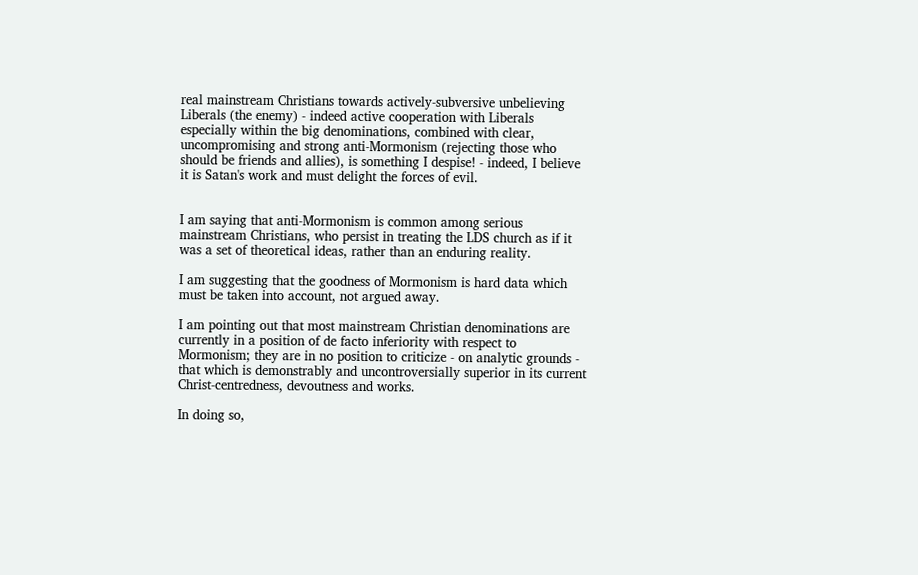real mainstream Christians towards actively-subversive unbelieving Liberals (the enemy) - indeed active cooperation with Liberals especially within the big denominations, combined with clear, uncompromising and strong anti-Mormonism (rejecting those who should be friends and allies), is something I despise! - indeed, I believe it is Satan's work and must delight the forces of evil.


I am saying that anti-Mormonism is common among serious mainstream Christians, who persist in treating the LDS church as if it was a set of theoretical ideas, rather than an enduring reality.

I am suggesting that the goodness of Mormonism is hard data which must be taken into account, not argued away.

I am pointing out that most mainstream Christian denominations are currently in a position of de facto inferiority with respect to Mormonism; they are in no position to criticize - on analytic grounds - that which is demonstrably and uncontroversially superior in its current Christ-centredness, devoutness and works.

In doing so,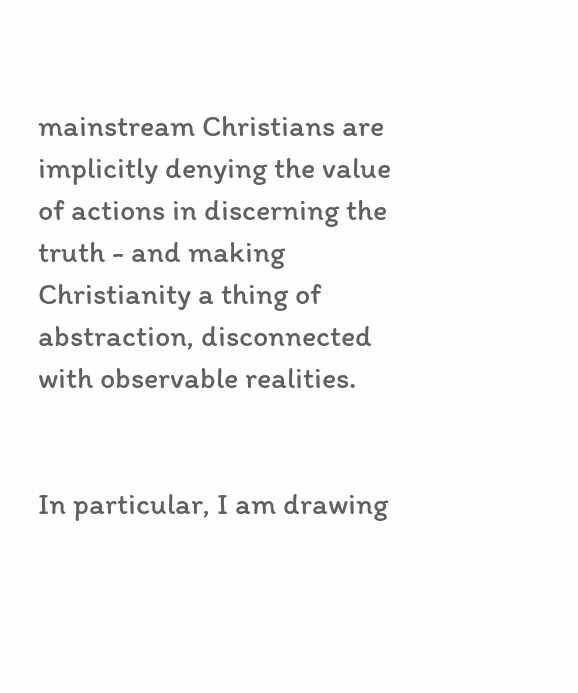mainstream Christians are implicitly denying the value of actions in discerning the truth - and making Christianity a thing of abstraction, disconnected with observable realities.


In particular, I am drawing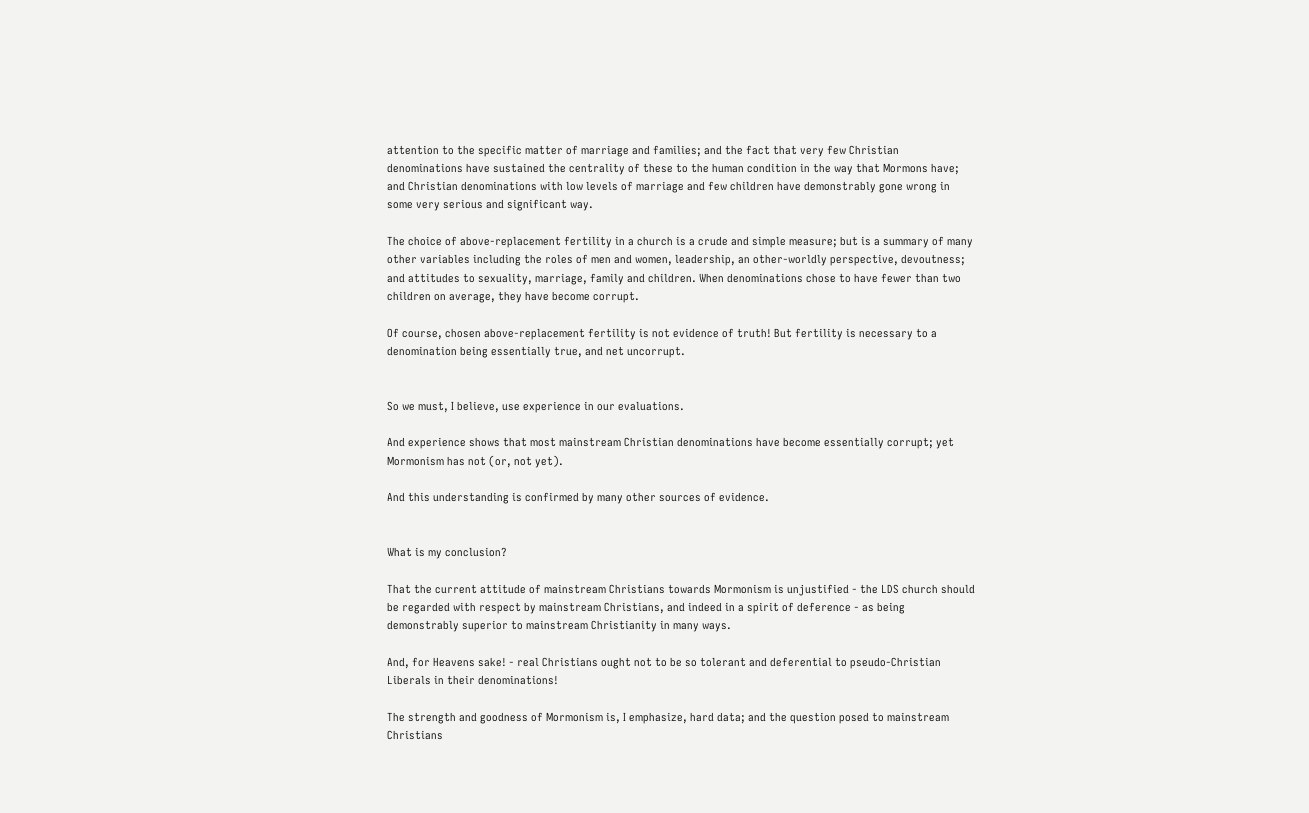attention to the specific matter of marriage and families; and the fact that very few Christian denominations have sustained the centrality of these to the human condition in the way that Mormons have; and Christian denominations with low levels of marriage and few children have demonstrably gone wrong in some very serious and significant way.

The choice of above-replacement fertility in a church is a crude and simple measure; but is a summary of many other variables including the roles of men and women, leadership, an other-worldly perspective, devoutness; and attitudes to sexuality, marriage, family and children. When denominations chose to have fewer than two children on average, they have become corrupt.

Of course, chosen above-replacement fertility is not evidence of truth! But fertility is necessary to a denomination being essentially true, and net uncorrupt.


So we must, I believe, use experience in our evaluations.

And experience shows that most mainstream Christian denominations have become essentially corrupt; yet Mormonism has not (or, not yet).

And this understanding is confirmed by many other sources of evidence.


What is my conclusion?

That the current attitude of mainstream Christians towards Mormonism is unjustified - the LDS church should be regarded with respect by mainstream Christians, and indeed in a spirit of deference - as being demonstrably superior to mainstream Christianity in many ways.

And, for Heavens sake! - real Christians ought not to be so tolerant and deferential to pseudo-Christian Liberals in their denominations!

The strength and goodness of Mormonism is, I emphasize, hard data; and the question posed to mainstream Christians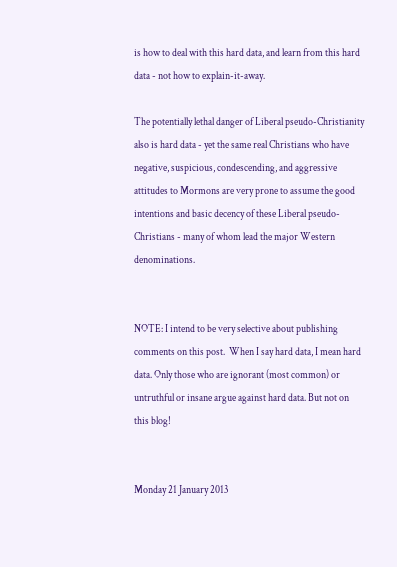is how to deal with this hard data, and learn from this hard data - not how to explain-it-away.

The potentially lethal danger of Liberal pseudo-Christianity also is hard data - yet the same real Christians who have negative, suspicious, condescending, and aggressive attitudes to Mormons are very prone to assume the good intentions and basic decency of these Liberal pseudo-Christians - many of whom lead the major Western denominations.


NOTE: I intend to be very selective about publishing comments on this post.  When I say hard data, I mean hard data. Only those who are ignorant (most common) or untruthful or insane argue against hard data. But not on this blog!


Monday 21 January 2013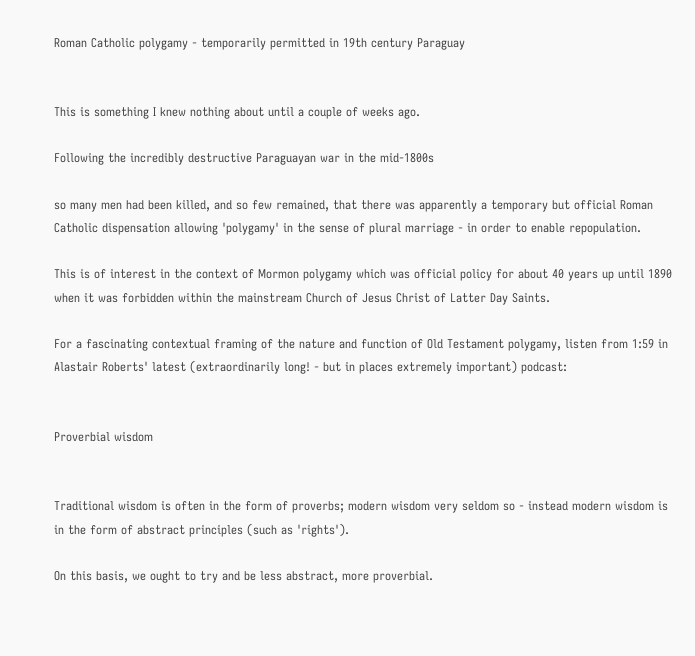Roman Catholic polygamy - temporarily permitted in 19th century Paraguay


This is something I knew nothing about until a couple of weeks ago.

Following the incredibly destructive Paraguayan war in the mid-1800s

so many men had been killed, and so few remained, that there was apparently a temporary but official Roman Catholic dispensation allowing 'polygamy' in the sense of plural marriage - in order to enable repopulation.

This is of interest in the context of Mormon polygamy which was official policy for about 40 years up until 1890 when it was forbidden within the mainstream Church of Jesus Christ of Latter Day Saints.

For a fascinating contextual framing of the nature and function of Old Testament polygamy, listen from 1:59 in Alastair Roberts' latest (extraordinarily long! - but in places extremely important) podcast:


Proverbial wisdom


Traditional wisdom is often in the form of proverbs; modern wisdom very seldom so - instead modern wisdom is in the form of abstract principles (such as 'rights').

On this basis, we ought to try and be less abstract, more proverbial.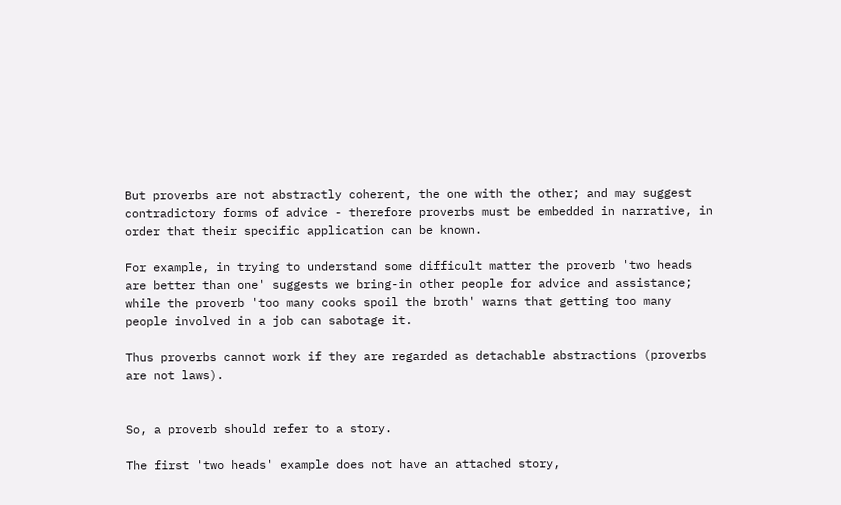But proverbs are not abstractly coherent, the one with the other; and may suggest contradictory forms of advice - therefore proverbs must be embedded in narrative, in order that their specific application can be known.

For example, in trying to understand some difficult matter the proverb 'two heads are better than one' suggests we bring-in other people for advice and assistance; while the proverb 'too many cooks spoil the broth' warns that getting too many people involved in a job can sabotage it.

Thus proverbs cannot work if they are regarded as detachable abstractions (proverbs are not laws).


So, a proverb should refer to a story.

The first 'two heads' example does not have an attached story,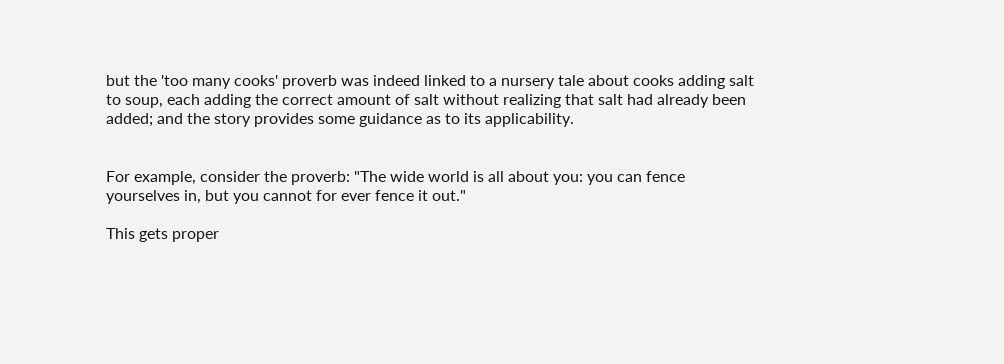but the 'too many cooks' proverb was indeed linked to a nursery tale about cooks adding salt to soup, each adding the correct amount of salt without realizing that salt had already been added; and the story provides some guidance as to its applicability.


For example, consider the proverb: "The wide world is all about you: you can fence yourselves in, but you cannot for ever fence it out."

This gets proper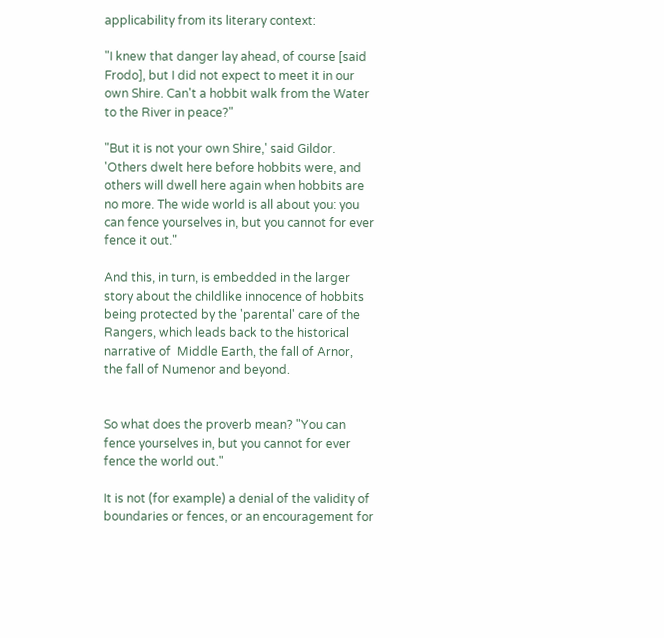applicability from its literary context:

"I knew that danger lay ahead, of course [said Frodo], but I did not expect to meet it in our own Shire. Can't a hobbit walk from the Water to the River in peace?"

"But it is not your own Shire,' said Gildor. 'Others dwelt here before hobbits were, and others will dwell here again when hobbits are no more. The wide world is all about you: you can fence yourselves in, but you cannot for ever fence it out."

And this, in turn, is embedded in the larger story about the childlike innocence of hobbits being protected by the 'parental' care of the Rangers, which leads back to the historical narrative of  Middle Earth, the fall of Arnor, the fall of Numenor and beyond.


So what does the proverb mean? "You can fence yourselves in, but you cannot for ever fence the world out."

It is not (for example) a denial of the validity of boundaries or fences, or an encouragement for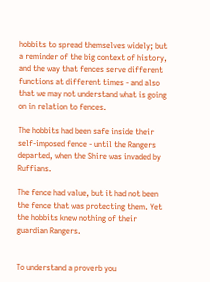hobbits to spread themselves widely; but a reminder of the big context of history, and the way that fences serve different functions at different times - and also that we may not understand what is going on in relation to fences.

The hobbits had been safe inside their self-imposed fence - until the Rangers departed, when the Shire was invaded by Ruffians.

The fence had value, but it had not been the fence that was protecting them. Yet the hobbits knew nothing of their guardian Rangers.


To understand a proverb you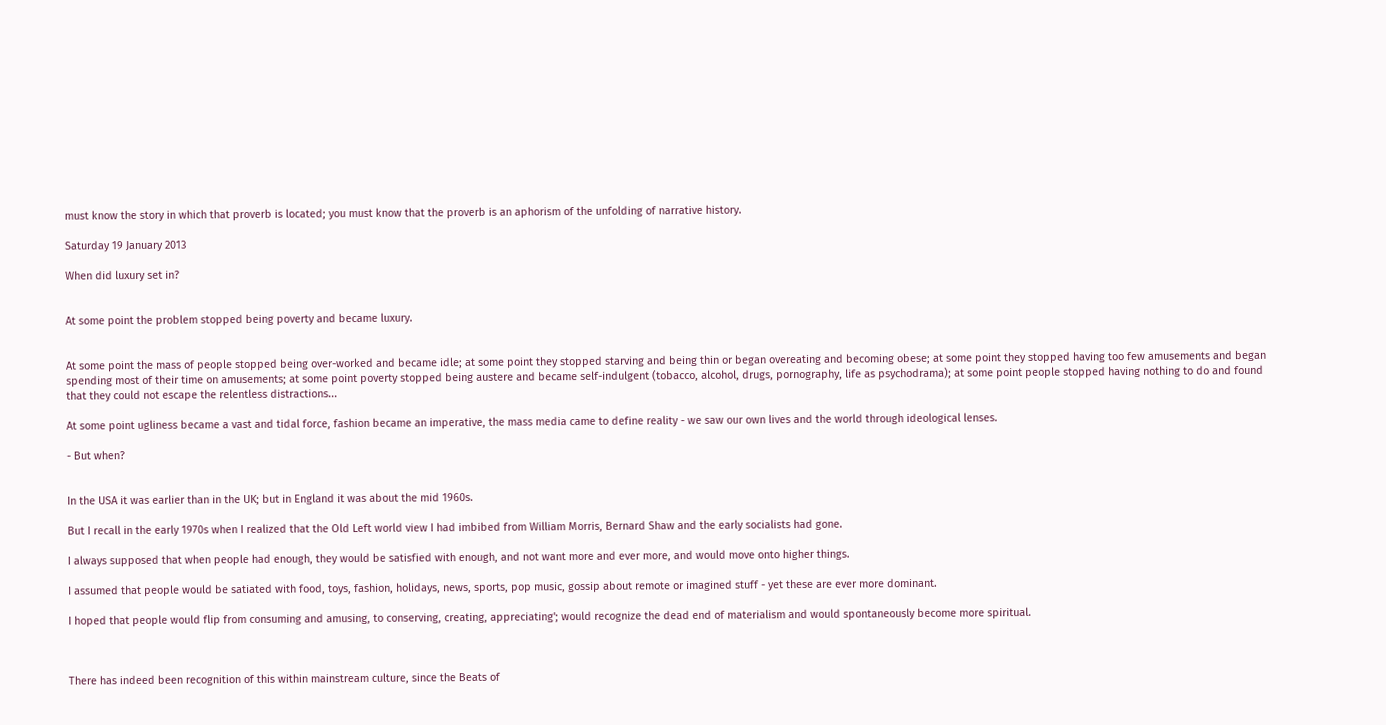must know the story in which that proverb is located; you must know that the proverb is an aphorism of the unfolding of narrative history.

Saturday 19 January 2013

When did luxury set in?


At some point the problem stopped being poverty and became luxury.


At some point the mass of people stopped being over-worked and became idle; at some point they stopped starving and being thin or began overeating and becoming obese; at some point they stopped having too few amusements and began spending most of their time on amusements; at some point poverty stopped being austere and became self-indulgent (tobacco, alcohol, drugs, pornography, life as psychodrama); at some point people stopped having nothing to do and found that they could not escape the relentless distractions...

At some point ugliness became a vast and tidal force, fashion became an imperative, the mass media came to define reality - we saw our own lives and the world through ideological lenses.

- But when?


In the USA it was earlier than in the UK; but in England it was about the mid 1960s.

But I recall in the early 1970s when I realized that the Old Left world view I had imbibed from William Morris, Bernard Shaw and the early socialists had gone.

I always supposed that when people had enough, they would be satisfied with enough, and not want more and ever more, and would move onto higher things.

I assumed that people would be satiated with food, toys, fashion, holidays, news, sports, pop music, gossip about remote or imagined stuff - yet these are ever more dominant.

I hoped that people would flip from consuming and amusing, to conserving, creating, appreciating'; would recognize the dead end of materialism and would spontaneously become more spiritual.



There has indeed been recognition of this within mainstream culture, since the Beats of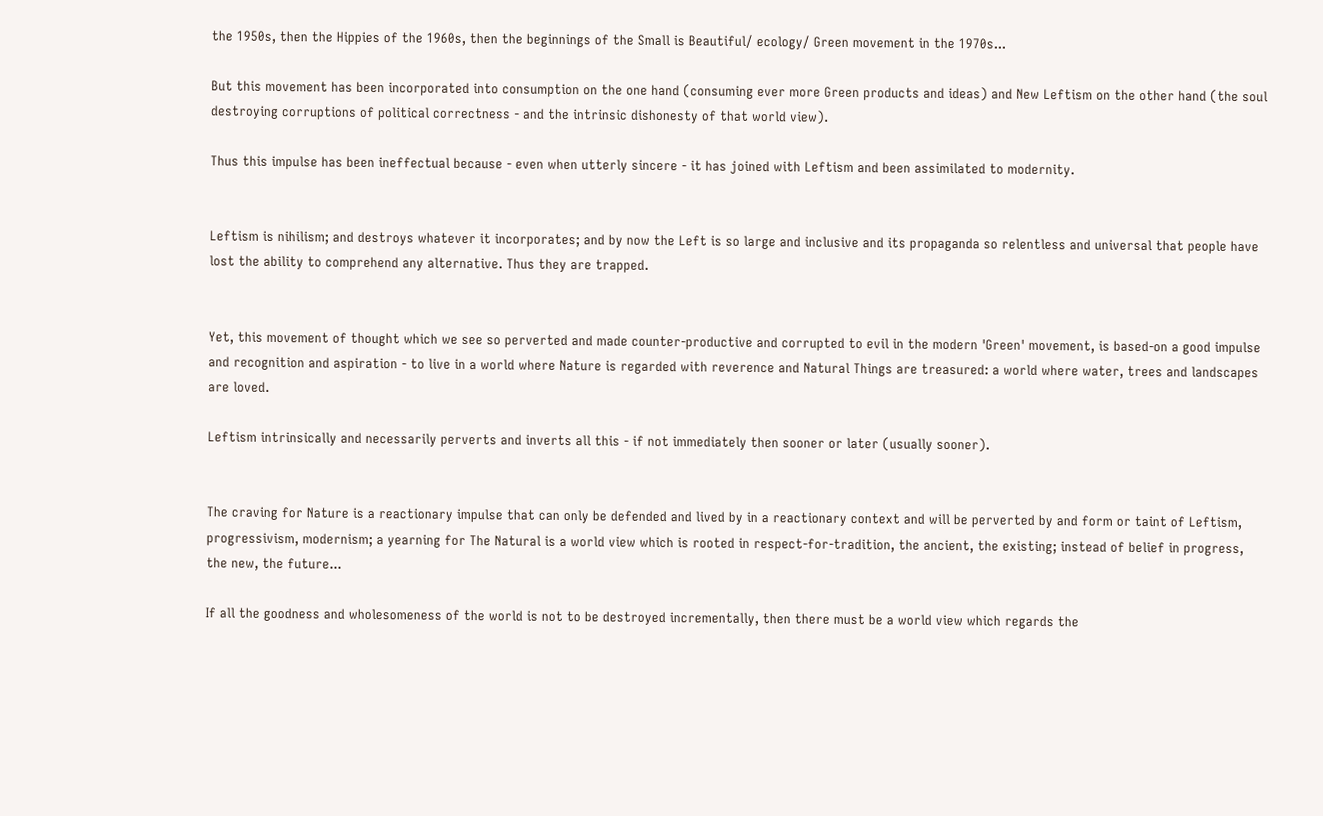the 1950s, then the Hippies of the 1960s, then the beginnings of the Small is Beautiful/ ecology/ Green movement in the 1970s...

But this movement has been incorporated into consumption on the one hand (consuming ever more Green products and ideas) and New Leftism on the other hand (the soul destroying corruptions of political correctness - and the intrinsic dishonesty of that world view).

Thus this impulse has been ineffectual because - even when utterly sincere - it has joined with Leftism and been assimilated to modernity.


Leftism is nihilism; and destroys whatever it incorporates; and by now the Left is so large and inclusive and its propaganda so relentless and universal that people have lost the ability to comprehend any alternative. Thus they are trapped.


Yet, this movement of thought which we see so perverted and made counter-productive and corrupted to evil in the modern 'Green' movement, is based-on a good impulse and recognition and aspiration - to live in a world where Nature is regarded with reverence and Natural Things are treasured: a world where water, trees and landscapes are loved.

Leftism intrinsically and necessarily perverts and inverts all this - if not immediately then sooner or later (usually sooner).


The craving for Nature is a reactionary impulse that can only be defended and lived by in a reactionary context and will be perverted by and form or taint of Leftism, progressivism, modernism; a yearning for The Natural is a world view which is rooted in respect-for-tradition, the ancient, the existing; instead of belief in progress, the new, the future...

If all the goodness and wholesomeness of the world is not to be destroyed incrementally, then there must be a world view which regards the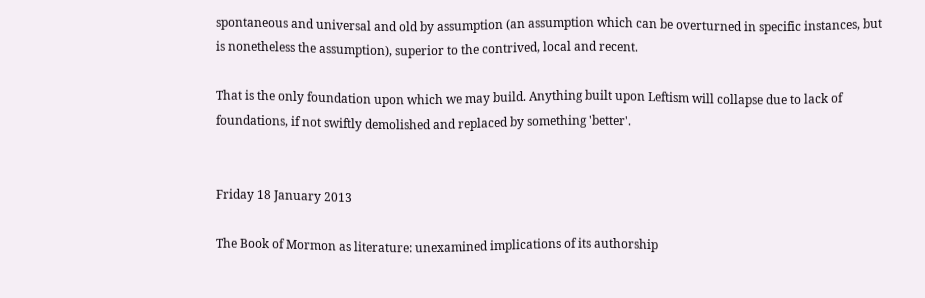spontaneous and universal and old by assumption (an assumption which can be overturned in specific instances, but is nonetheless the assumption), superior to the contrived, local and recent.

That is the only foundation upon which we may build. Anything built upon Leftism will collapse due to lack of foundations, if not swiftly demolished and replaced by something 'better'.


Friday 18 January 2013

The Book of Mormon as literature: unexamined implications of its authorship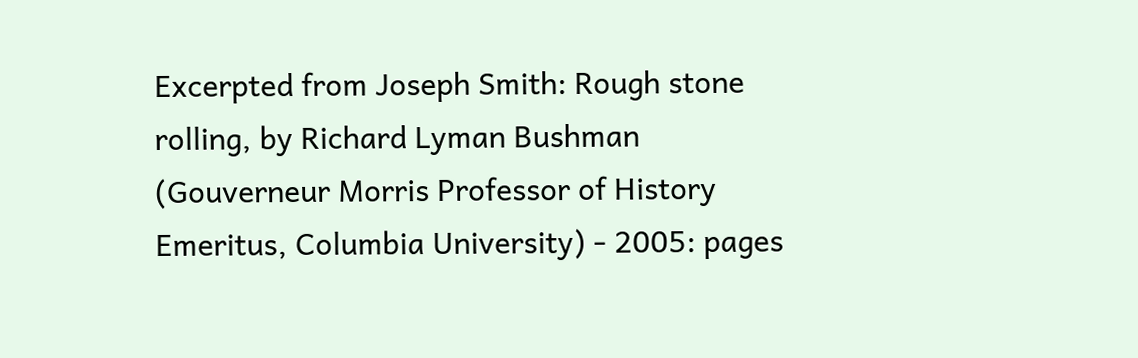Excerpted from Joseph Smith: Rough stone rolling, by Richard Lyman Bushman (Gouverneur Morris Professor of History Emeritus, Columbia University) - 2005: pages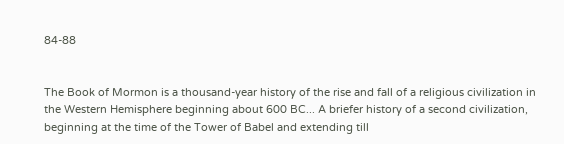84-88


The Book of Mormon is a thousand-year history of the rise and fall of a religious civilization in the Western Hemisphere beginning about 600 BC... A briefer history of a second civilization, beginning at the time of the Tower of Babel and extending till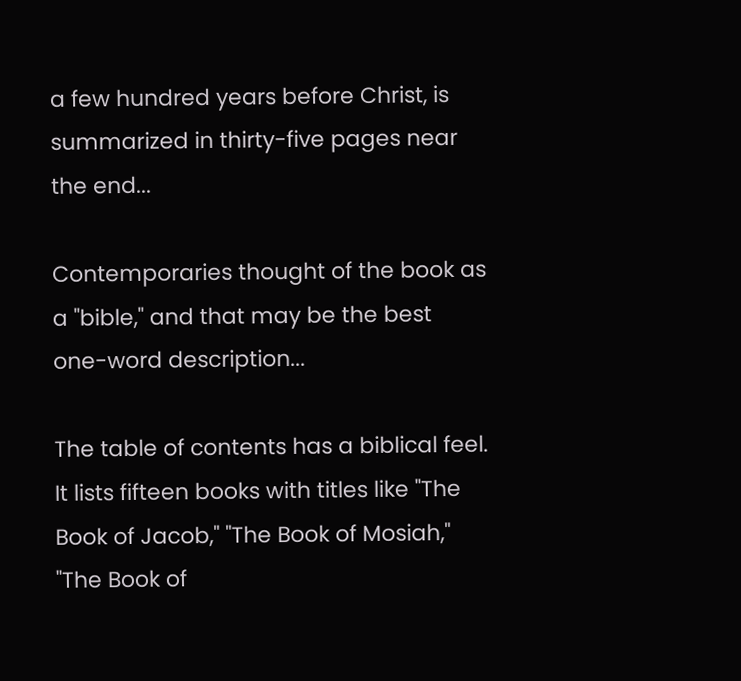a few hundred years before Christ, is summarized in thirty-five pages near the end...

Contemporaries thought of the book as a "bible," and that may be the best one-word description...

The table of contents has a biblical feel. It lists fifteen books with titles like "The Book of Jacob," "The Book of Mosiah," "The Book of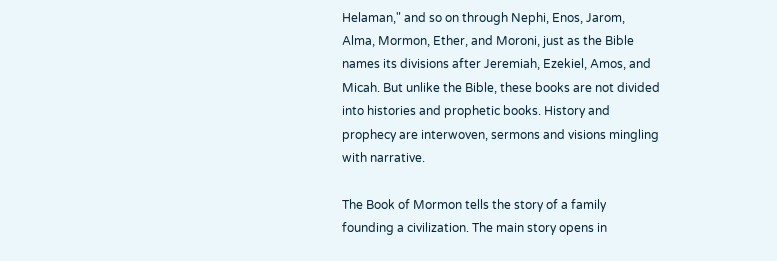Helaman," and so on through Nephi, Enos, Jarom, Alma, Mormon, Ether, and Moroni, just as the Bible names its divisions after Jeremiah, Ezekiel, Amos, and Micah. But unlike the Bible, these books are not divided into histories and prophetic books. History and prophecy are interwoven, sermons and visions mingling with narrative.

The Book of Mormon tells the story of a family founding a civilization. The main story opens in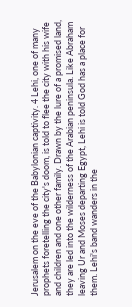Jerusalem on the eve of the Babylonian captivity. 4 Lehi, one of many prophets foretelling the city's doom, is told to flee the city with his wife and children and one other family. Drawn by the lure of a promised land, they are led into the wilderness of the Arabian peninsula. Like Abraham leaving Ur and Moses departing Egypt, Lehi is told God has a place for them. Lehi's band wanders in the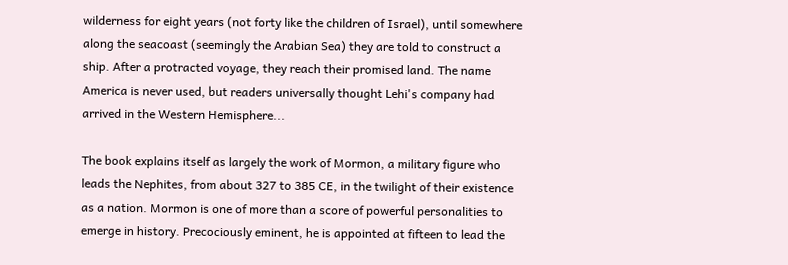wilderness for eight years (not forty like the children of Israel), until somewhere along the seacoast (seemingly the Arabian Sea) they are told to construct a ship. After a protracted voyage, they reach their promised land. The name America is never used, but readers universally thought Lehi's company had arrived in the Western Hemisphere...

The book explains itself as largely the work of Mormon, a military figure who leads the Nephites, from about 327 to 385 CE, in the twilight of their existence as a nation. Mormon is one of more than a score of powerful personalities to emerge in history. Precociously eminent, he is appointed at fifteen to lead the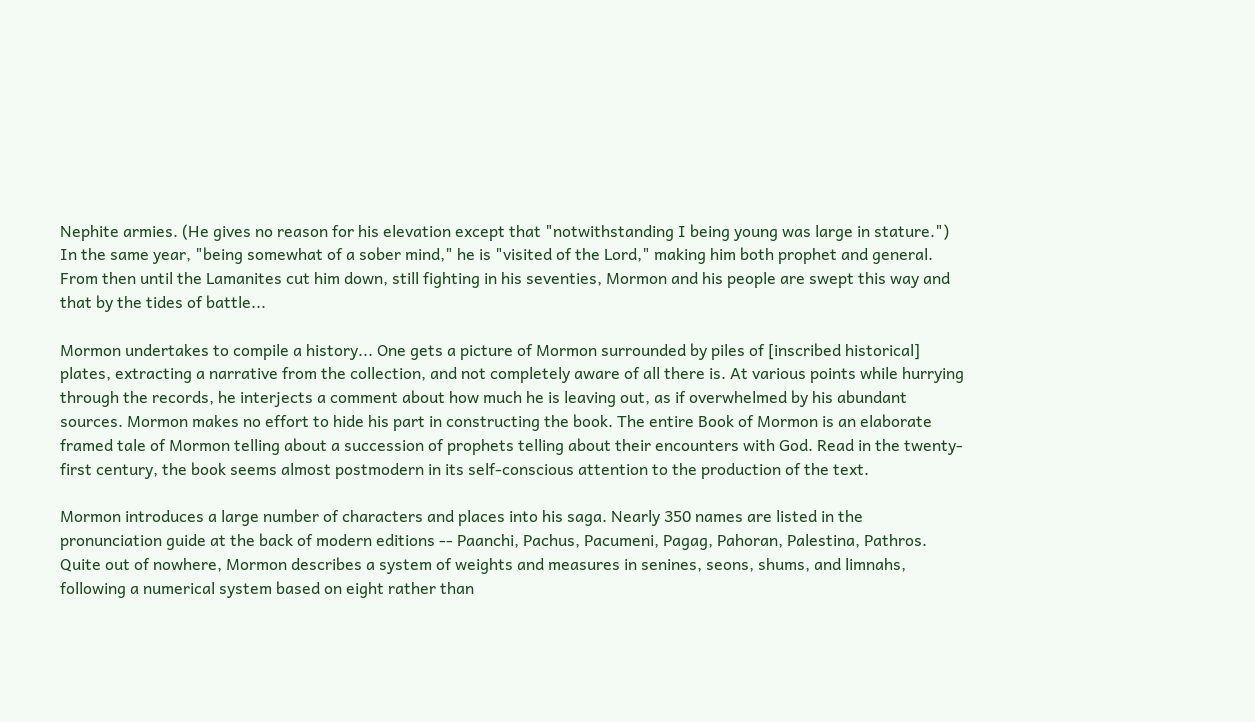Nephite armies. (He gives no reason for his elevation except that "notwithstanding I being young was large in stature.") In the same year, "being somewhat of a sober mind," he is "visited of the Lord," making him both prophet and general. From then until the Lamanites cut him down, still fighting in his seventies, Mormon and his people are swept this way and that by the tides of battle...

Mormon undertakes to compile a history... One gets a picture of Mormon surrounded by piles of [inscribed historical] plates, extracting a narrative from the collection, and not completely aware of all there is. At various points while hurrying through the records, he interjects a comment about how much he is leaving out, as if overwhelmed by his abundant sources. Mormon makes no effort to hide his part in constructing the book. The entire Book of Mormon is an elaborate framed tale of Mormon telling about a succession of prophets telling about their encounters with God. Read in the twenty-first century, the book seems almost postmodern in its self-conscious attention to the production of the text.

Mormon introduces a large number of characters and places into his saga. Nearly 350 names are listed in the pronunciation guide at the back of modern editions -- Paanchi, Pachus, Pacumeni, Pagag, Pahoran, Palestina, Pathros. Quite out of nowhere, Mormon describes a system of weights and measures in senines, seons, shums, and limnahs, following a numerical system based on eight rather than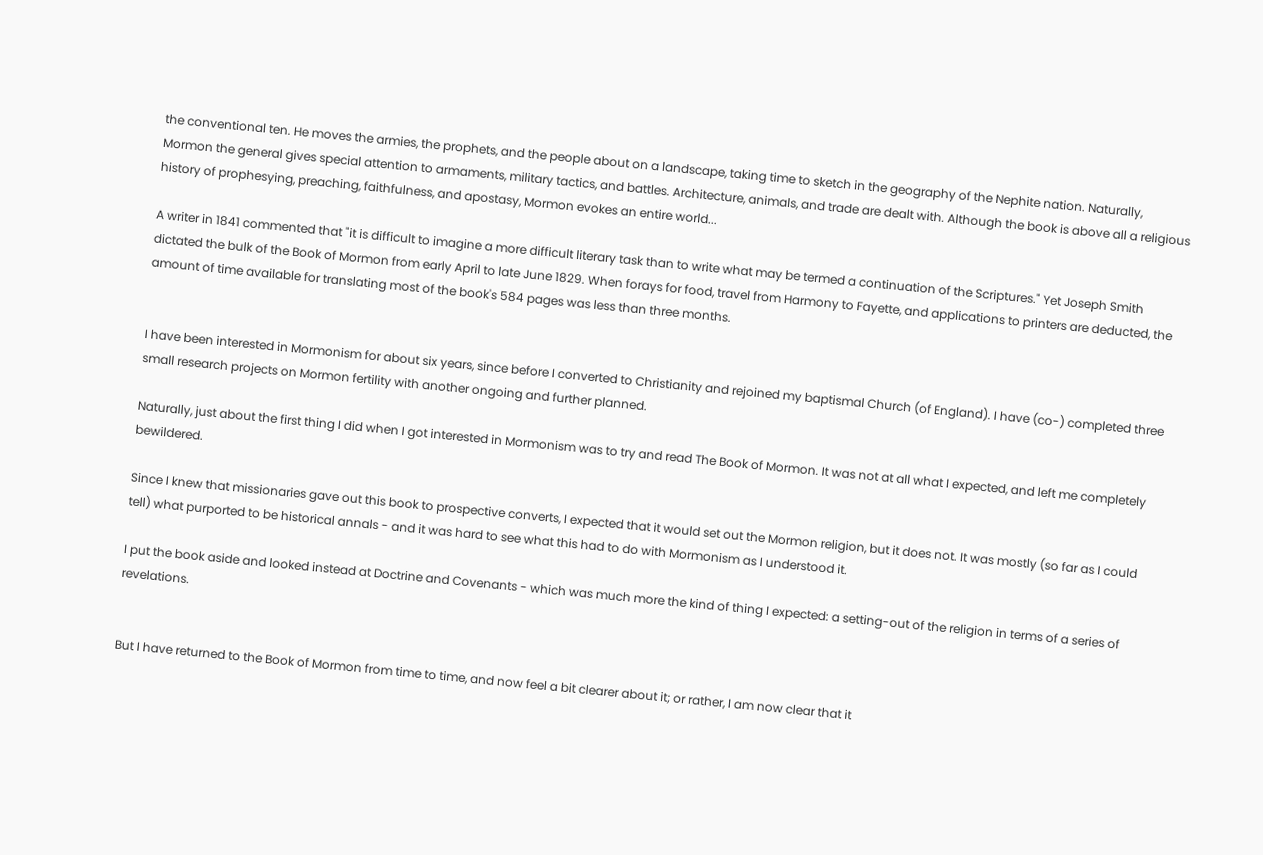the conventional ten. He moves the armies, the prophets, and the people about on a landscape, taking time to sketch in the geography of the Nephite nation. Naturally, Mormon the general gives special attention to armaments, military tactics, and battles. Architecture, animals, and trade are dealt with. Although the book is above all a religious history of prophesying, preaching, faithfulness, and apostasy, Mormon evokes an entire world...

A writer in 1841 commented that "it is difficult to imagine a more difficult literary task than to write what may be termed a continuation of the Scriptures." Yet Joseph Smith dictated the bulk of the Book of Mormon from early April to late June 1829. When forays for food, travel from Harmony to Fayette, and applications to printers are deducted, the amount of time available for translating most of the book's 584 pages was less than three months.


I have been interested in Mormonism for about six years, since before I converted to Christianity and rejoined my baptismal Church (of England). I have (co-) completed three small research projects on Mormon fertility with another ongoing and further planned.

Naturally, just about the first thing I did when I got interested in Mormonism was to try and read The Book of Mormon. It was not at all what I expected, and left me completely bewildered.

Since I knew that missionaries gave out this book to prospective converts, I expected that it would set out the Mormon religion, but it does not. It was mostly (so far as I could tell) what purported to be historical annals - and it was hard to see what this had to do with Mormonism as I understood it.

I put the book aside and looked instead at Doctrine and Covenants - which was much more the kind of thing I expected: a setting-out of the religion in terms of a series of revelations.


But I have returned to the Book of Mormon from time to time, and now feel a bit clearer about it; or rather, I am now clear that it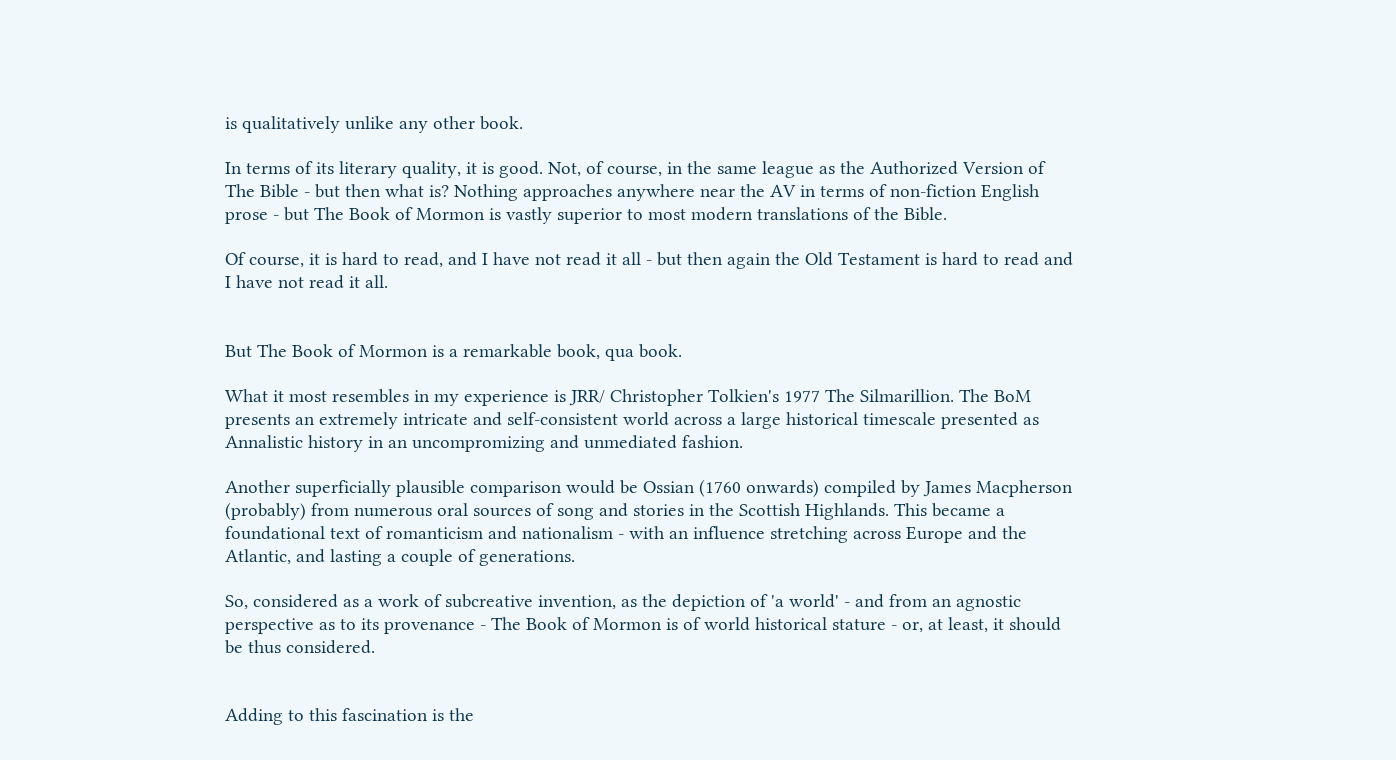is qualitatively unlike any other book.

In terms of its literary quality, it is good. Not, of course, in the same league as the Authorized Version of The Bible - but then what is? Nothing approaches anywhere near the AV in terms of non-fiction English prose - but The Book of Mormon is vastly superior to most modern translations of the Bible.

Of course, it is hard to read, and I have not read it all - but then again the Old Testament is hard to read and I have not read it all.


But The Book of Mormon is a remarkable book, qua book.

What it most resembles in my experience is JRR/ Christopher Tolkien's 1977 The Silmarillion. The BoM presents an extremely intricate and self-consistent world across a large historical timescale presented as Annalistic history in an uncompromizing and unmediated fashion.

Another superficially plausible comparison would be Ossian (1760 onwards) compiled by James Macpherson (probably) from numerous oral sources of song and stories in the Scottish Highlands. This became a foundational text of romanticism and nationalism - with an influence stretching across Europe and the Atlantic, and lasting a couple of generations.

So, considered as a work of subcreative invention, as the depiction of 'a world' - and from an agnostic perspective as to its provenance - The Book of Mormon is of world historical stature - or, at least, it should be thus considered.


Adding to this fascination is the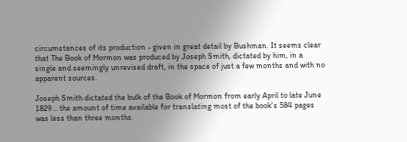circumstances of its production - given in great detail by Bushman. It seems clear that The Book of Mormon was produced by Joseph Smith, dictated by him, in a single and seemingly unrevised draft, in the space of just a few months and with no apparent sources.

Joseph Smith dictated the bulk of the Book of Mormon from early April to late June 1829... the amount of time available for translating most of the book's 584 pages was less than three months.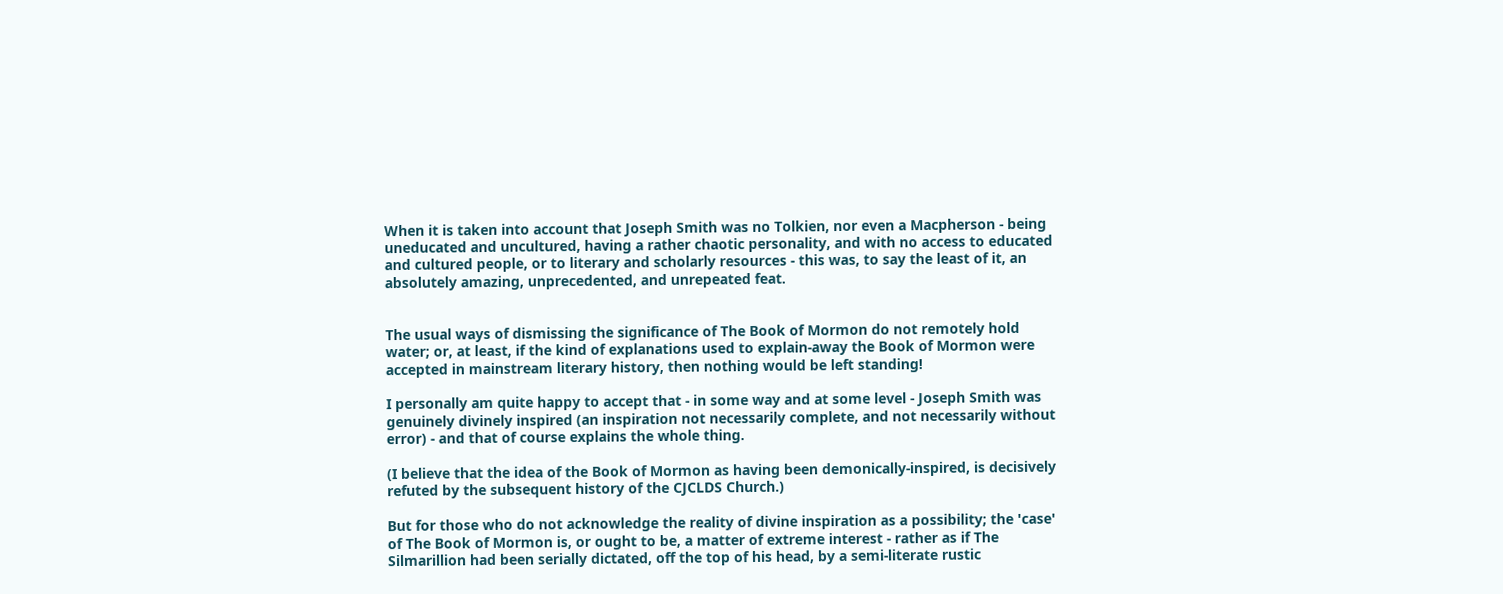When it is taken into account that Joseph Smith was no Tolkien, nor even a Macpherson - being uneducated and uncultured, having a rather chaotic personality, and with no access to educated and cultured people, or to literary and scholarly resources - this was, to say the least of it, an absolutely amazing, unprecedented, and unrepeated feat.


The usual ways of dismissing the significance of The Book of Mormon do not remotely hold water; or, at least, if the kind of explanations used to explain-away the Book of Mormon were accepted in mainstream literary history, then nothing would be left standing!

I personally am quite happy to accept that - in some way and at some level - Joseph Smith was genuinely divinely inspired (an inspiration not necessarily complete, and not necessarily without error) - and that of course explains the whole thing.

(I believe that the idea of the Book of Mormon as having been demonically-inspired, is decisively refuted by the subsequent history of the CJCLDS Church.)

But for those who do not acknowledge the reality of divine inspiration as a possibility; the 'case' of The Book of Mormon is, or ought to be, a matter of extreme interest - rather as if The Silmarillion had been serially dictated, off the top of his head, by a semi-literate rustic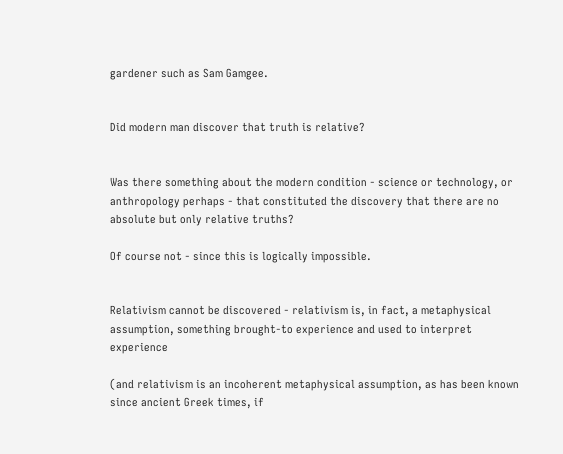gardener such as Sam Gamgee.


Did modern man discover that truth is relative?


Was there something about the modern condition - science or technology, or anthropology perhaps - that constituted the discovery that there are no absolute but only relative truths?

Of course not - since this is logically impossible.


Relativism cannot be discovered - relativism is, in fact, a metaphysical assumption, something brought-to experience and used to interpret experience

(and relativism is an incoherent metaphysical assumption, as has been known since ancient Greek times, if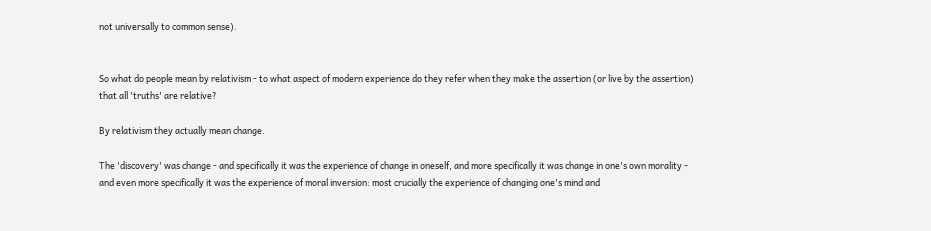not universally to common sense).


So what do people mean by relativism - to what aspect of modern experience do they refer when they make the assertion (or live by the assertion) that all 'truths' are relative?

By relativism they actually mean change.

The 'discovery' was change - and specifically it was the experience of change in oneself, and more specifically it was change in one's own morality - and even more specifically it was the experience of moral inversion: most crucially the experience of changing one's mind and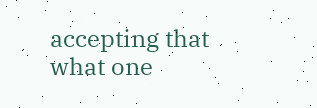accepting that what one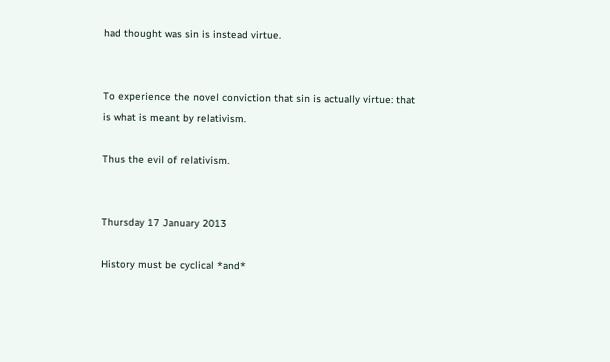had thought was sin is instead virtue.


To experience the novel conviction that sin is actually virtue: that is what is meant by relativism.

Thus the evil of relativism.


Thursday 17 January 2013

History must be cyclical *and*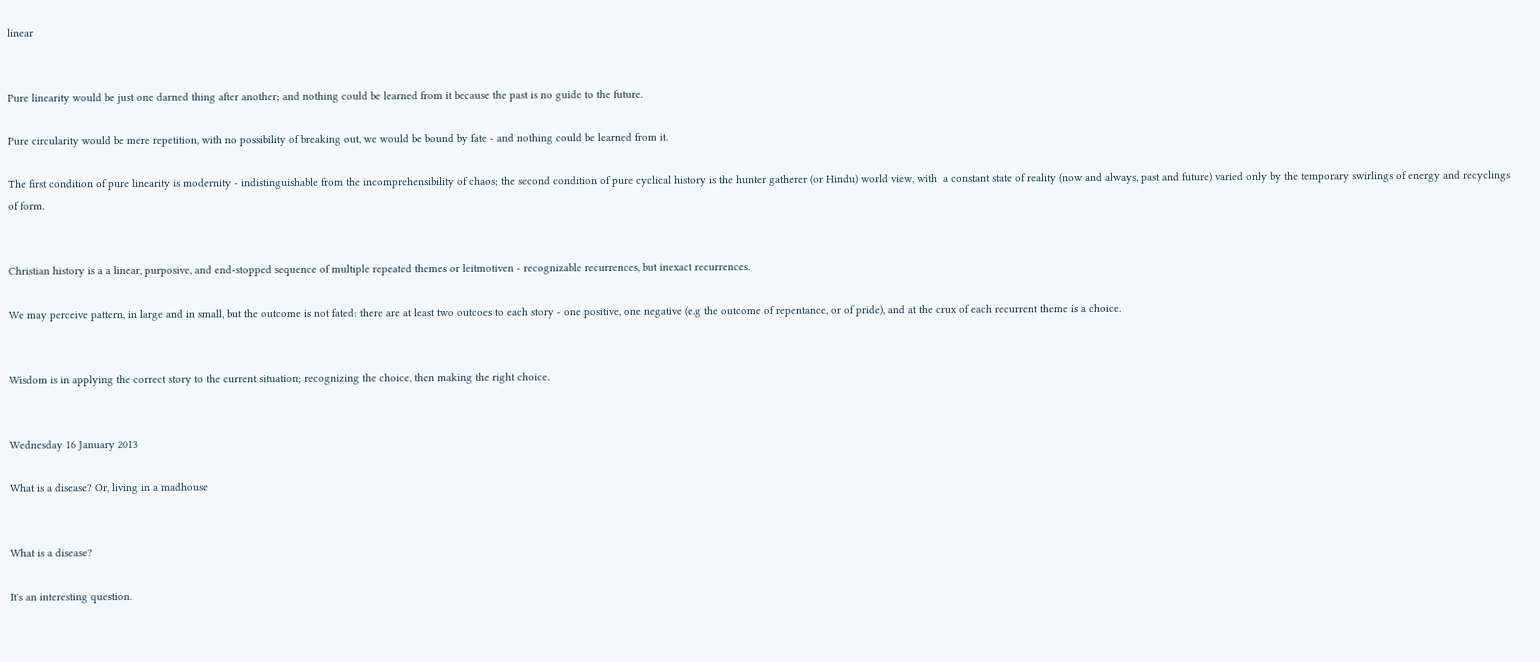linear


Pure linearity would be just one darned thing after another; and nothing could be learned from it because the past is no guide to the future.

Pure circularity would be mere repetition, with no possibility of breaking out, we would be bound by fate - and nothing could be learned from it.

The first condition of pure linearity is modernity - indistinguishable from the incomprehensibility of chaos; the second condition of pure cyclical history is the hunter gatherer (or Hindu) world view, with  a constant state of reality (now and always, past and future) varied only by the temporary swirlings of energy and recyclings of form.


Christian history is a a linear, purposive, and end-stopped sequence of multiple repeated themes or leitmotiven - recognizable recurrences, but inexact recurrences.

We may perceive pattern, in large and in small, but the outcome is not fated: there are at least two outcoes to each story - one positive, one negative (e.g the outcome of repentance, or of pride), and at the crux of each recurrent theme is a choice.


Wisdom is in applying the correct story to the current situation; recognizing the choice, then making the right choice.


Wednesday 16 January 2013

What is a disease? Or, living in a madhouse


What is a disease?

It's an interesting question.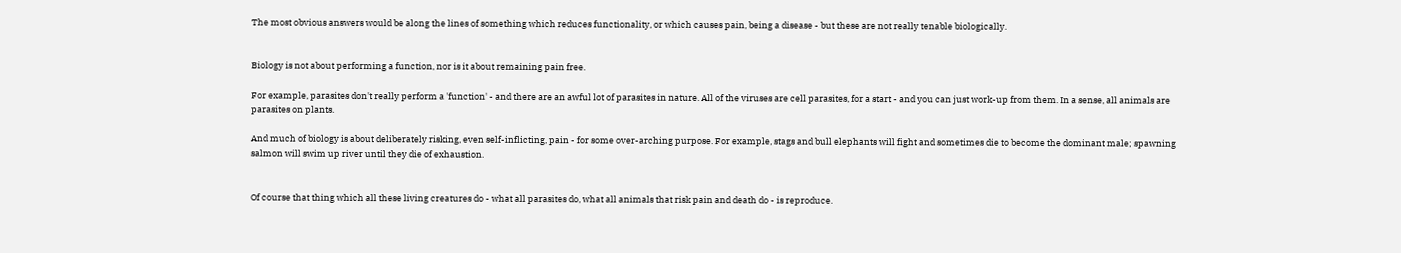The most obvious answers would be along the lines of something which reduces functionality, or which causes pain, being a disease - but these are not really tenable biologically.


Biology is not about performing a function, nor is it about remaining pain free.

For example, parasites don't really perform a 'function' - and there are an awful lot of parasites in nature. All of the viruses are cell parasites, for a start - and you can just work-up from them. In a sense, all animals are parasites on plants.

And much of biology is about deliberately risking, even self-inflicting, pain - for some over-arching purpose. For example, stags and bull elephants will fight and sometimes die to become the dominant male; spawning salmon will swim up river until they die of exhaustion.


Of course that thing which all these living creatures do - what all parasites do, what all animals that risk pain and death do - is reproduce.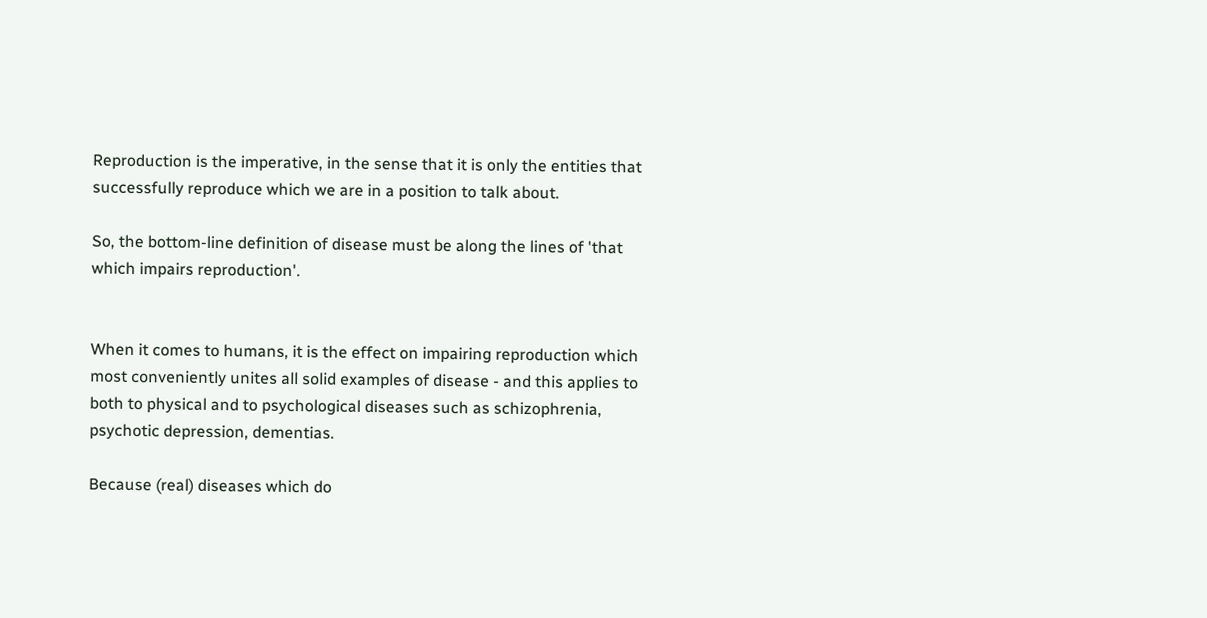Reproduction is the imperative, in the sense that it is only the entities that successfully reproduce which we are in a position to talk about.

So, the bottom-line definition of disease must be along the lines of 'that which impairs reproduction'.


When it comes to humans, it is the effect on impairing reproduction which most conveniently unites all solid examples of disease - and this applies to both to physical and to psychological diseases such as schizophrenia, psychotic depression, dementias.

Because (real) diseases which do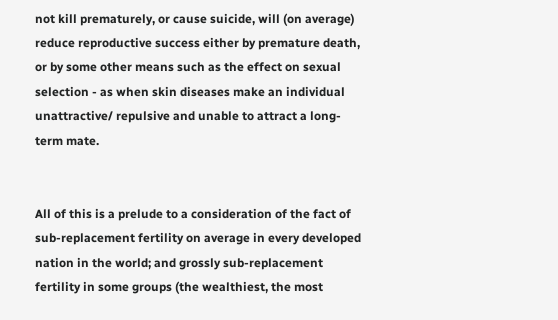not kill prematurely, or cause suicide, will (on average) reduce reproductive success either by premature death, or by some other means such as the effect on sexual selection - as when skin diseases make an individual unattractive/ repulsive and unable to attract a long-term mate.


All of this is a prelude to a consideration of the fact of sub-replacement fertility on average in every developed nation in the world; and grossly sub-replacement fertility in some groups (the wealthiest, the most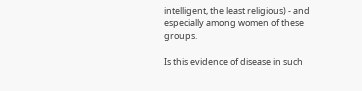intelligent, the least religious) - and especially among women of these groups.

Is this evidence of disease in such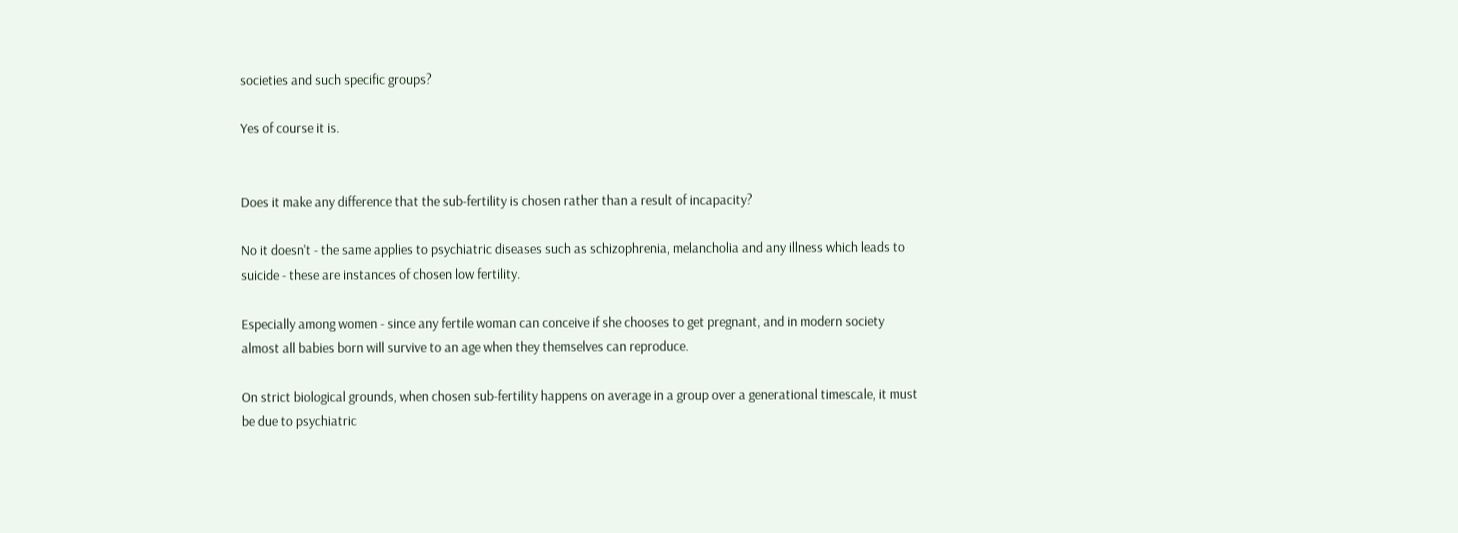societies and such specific groups?

Yes of course it is.


Does it make any difference that the sub-fertility is chosen rather than a result of incapacity?

No it doesn't - the same applies to psychiatric diseases such as schizophrenia, melancholia and any illness which leads to suicide - these are instances of chosen low fertility.

Especially among women - since any fertile woman can conceive if she chooses to get pregnant, and in modern society almost all babies born will survive to an age when they themselves can reproduce.

On strict biological grounds, when chosen sub-fertility happens on average in a group over a generational timescale, it must be due to psychiatric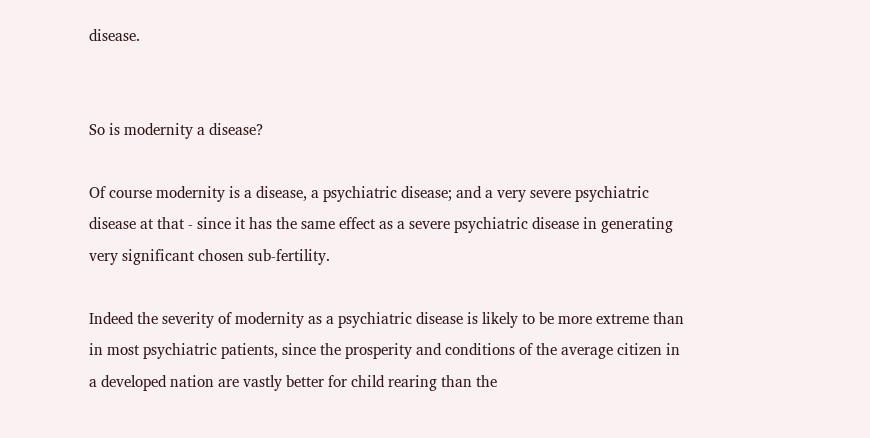disease.


So is modernity a disease?

Of course modernity is a disease, a psychiatric disease; and a very severe psychiatric disease at that - since it has the same effect as a severe psychiatric disease in generating very significant chosen sub-fertility.

Indeed the severity of modernity as a psychiatric disease is likely to be more extreme than in most psychiatric patients, since the prosperity and conditions of the average citizen in a developed nation are vastly better for child rearing than the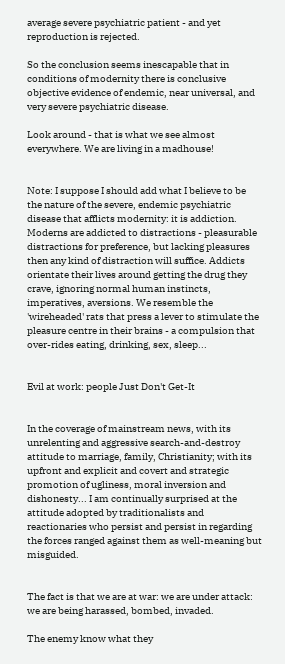average severe psychiatric patient - and yet reproduction is rejected.

So the conclusion seems inescapable that in conditions of modernity there is conclusive objective evidence of endemic, near universal, and very severe psychiatric disease.

Look around - that is what we see almost everywhere. We are living in a madhouse!


Note: I suppose I should add what I believe to be the nature of the severe, endemic psychiatric disease that afflicts modernity: it is addiction. Moderns are addicted to distractions - pleasurable distractions for preference, but lacking pleasures then any kind of distraction will suffice. Addicts orientate their lives around getting the drug they crave, ignoring normal human instincts, imperatives, aversions. We resemble the 'wireheaded' rats that press a lever to stimulate the pleasure centre in their brains - a compulsion that over-rides eating, drinking, sex, sleep...


Evil at work: people Just Don't Get-It


In the coverage of mainstream news, with its unrelenting and aggressive search-and-destroy attitude to marriage, family, Christianity; with its upfront and explicit and covert and strategic promotion of ugliness, moral inversion and dishonesty... I am continually surprised at the attitude adopted by traditionalists and reactionaries who persist and persist in regarding the forces ranged against them as well-meaning but misguided.


The fact is that we are at war: we are under attack: we are being harassed, bombed, invaded.

The enemy know what they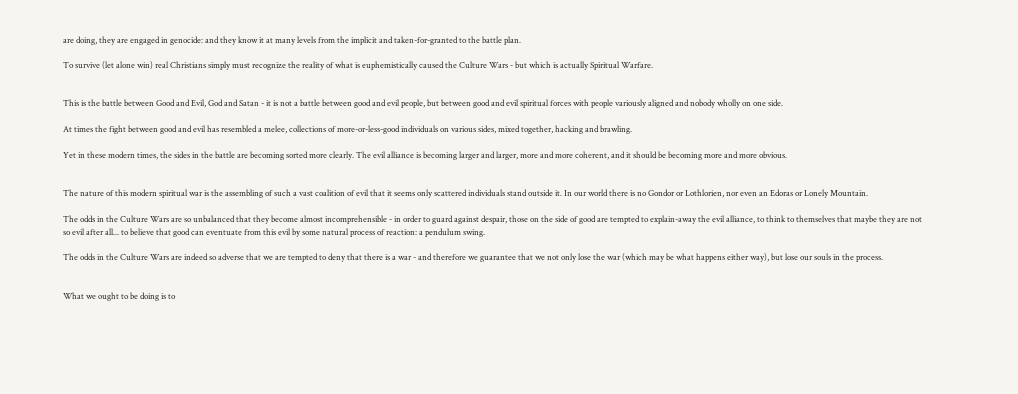are doing, they are engaged in genocide: and they know it at many levels from the implicit and taken-for-granted to the battle plan.

To survive (let alone win) real Christians simply must recognize the reality of what is euphemistically caused the Culture Wars - but which is actually Spiritual Warfare.


This is the battle between Good and Evil, God and Satan - it is not a battle between good and evil people, but between good and evil spiritual forces with people variously aligned and nobody wholly on one side.

At times the fight between good and evil has resembled a melee, collections of more-or-less-good individuals on various sides, mixed together, hacking and brawling.

Yet in these modern times, the sides in the battle are becoming sorted more clearly. The evil alliance is becoming larger and larger, more and more coherent, and it should be becoming more and more obvious.


The nature of this modern spiritual war is the assembling of such a vast coalition of evil that it seems only scattered individuals stand outside it. In our world there is no Gondor or Lothlorien, nor even an Edoras or Lonely Mountain.

The odds in the Culture Wars are so unbalanced that they become almost incomprehensible - in order to guard against despair, those on the side of good are tempted to explain-away the evil alliance, to think to themselves that maybe they are not so evil after all... to believe that good can eventuate from this evil by some natural process of reaction: a pendulum swing.

The odds in the Culture Wars are indeed so adverse that we are tempted to deny that there is a war - and therefore we guarantee that we not only lose the war (which may be what happens either way), but lose our souls in the process.


What we ought to be doing is to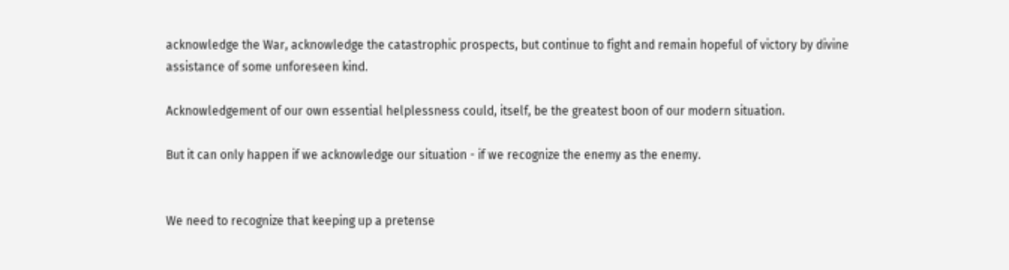acknowledge the War, acknowledge the catastrophic prospects, but continue to fight and remain hopeful of victory by divine assistance of some unforeseen kind.

Acknowledgement of our own essential helplessness could, itself, be the greatest boon of our modern situation.

But it can only happen if we acknowledge our situation - if we recognize the enemy as the enemy.


We need to recognize that keeping up a pretense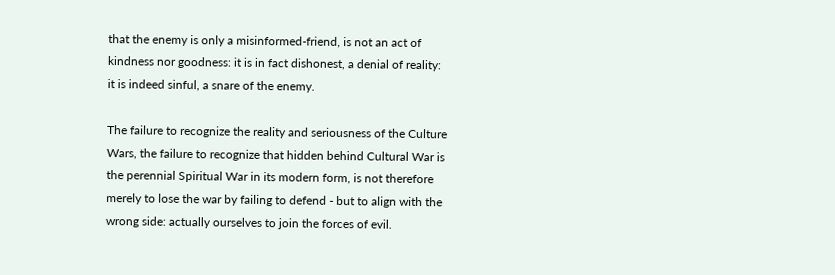that the enemy is only a misinformed-friend, is not an act of kindness nor goodness: it is in fact dishonest, a denial of reality: it is indeed sinful, a snare of the enemy.

The failure to recognize the reality and seriousness of the Culture Wars, the failure to recognize that hidden behind Cultural War is the perennial Spiritual War in its modern form, is not therefore merely to lose the war by failing to defend - but to align with the wrong side: actually ourselves to join the forces of evil.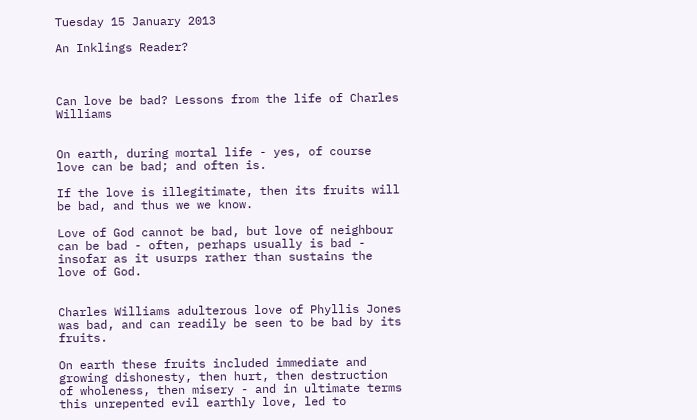Tuesday 15 January 2013

An Inklings Reader?



Can love be bad? Lessons from the life of Charles Williams


On earth, during mortal life - yes, of course love can be bad; and often is.

If the love is illegitimate, then its fruits will be bad, and thus we we know.

Love of God cannot be bad, but love of neighbour can be bad - often, perhaps usually is bad - insofar as it usurps rather than sustains the love of God.


Charles Williams adulterous love of Phyllis Jones was bad, and can readily be seen to be bad by its fruits.

On earth these fruits included immediate and growing dishonesty, then hurt, then destruction of wholeness, then misery - and in ultimate terms this unrepented evil earthly love, led to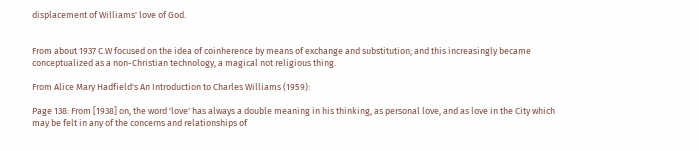displacement of Williams' love of God.


From about 1937 C.W focused on the idea of coinherence by means of exchange and substitution; and this increasingly became conceptualized as a non-Christian technology, a magical not religious thing.

From Alice Mary Hadfield's An Introduction to Charles Williams (1959):

Page 138: From [1938] on, the word 'love' has always a double meaning in his thinking, as personal love, and as love in the City which may be felt in any of the concerns and relationships of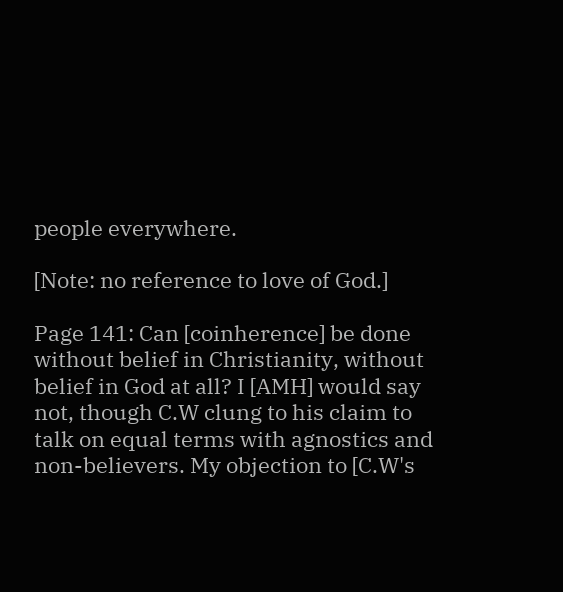people everywhere.

[Note: no reference to love of God.]

Page 141: Can [coinherence] be done without belief in Christianity, without belief in God at all? I [AMH] would say not, though C.W clung to his claim to talk on equal terms with agnostics and non-believers. My objection to [C.W's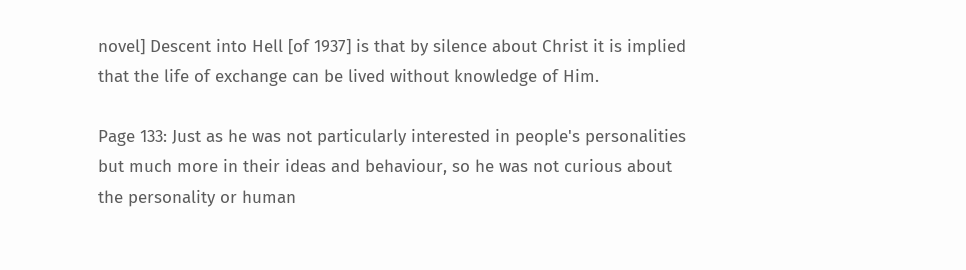novel] Descent into Hell [of 1937] is that by silence about Christ it is implied that the life of exchange can be lived without knowledge of Him.

Page 133: Just as he was not particularly interested in people's personalities but much more in their ideas and behaviour, so he was not curious about the personality or human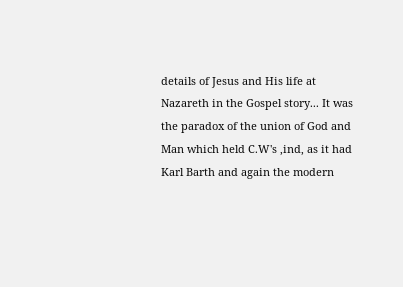details of Jesus and His life at Nazareth in the Gospel story... It was the paradox of the union of God and Man which held C.W's ,ind, as it had Karl Barth and again the modern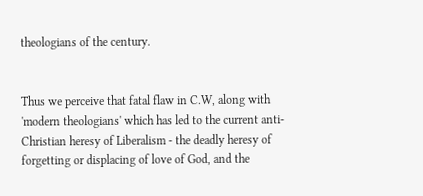theologians of the century.


Thus we perceive that fatal flaw in C.W, along with 'modern theologians' which has led to the current anti-Christian heresy of Liberalism - the deadly heresy of forgetting or displacing of love of God, and the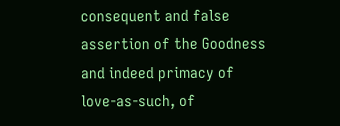consequent and false assertion of the Goodness and indeed primacy of love-as-such, of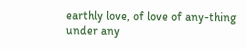earthly love, of love of any-thing under any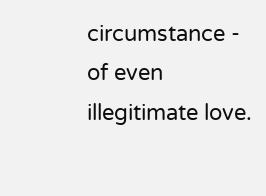circumstance - of even illegitimate love.